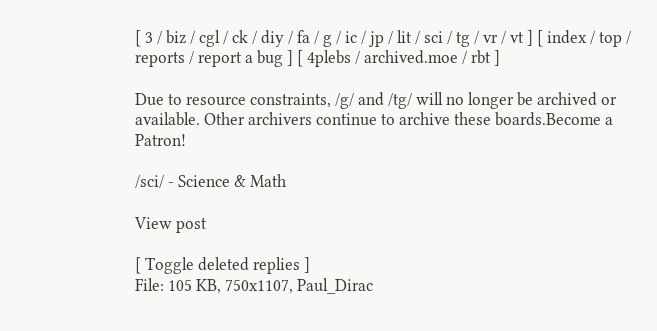[ 3 / biz / cgl / ck / diy / fa / g / ic / jp / lit / sci / tg / vr / vt ] [ index / top / reports / report a bug ] [ 4plebs / archived.moe / rbt ]

Due to resource constraints, /g/ and /tg/ will no longer be archived or available. Other archivers continue to archive these boards.Become a Patron!

/sci/ - Science & Math

View post

[ Toggle deleted replies ]
File: 105 KB, 750x1107, Paul_Dirac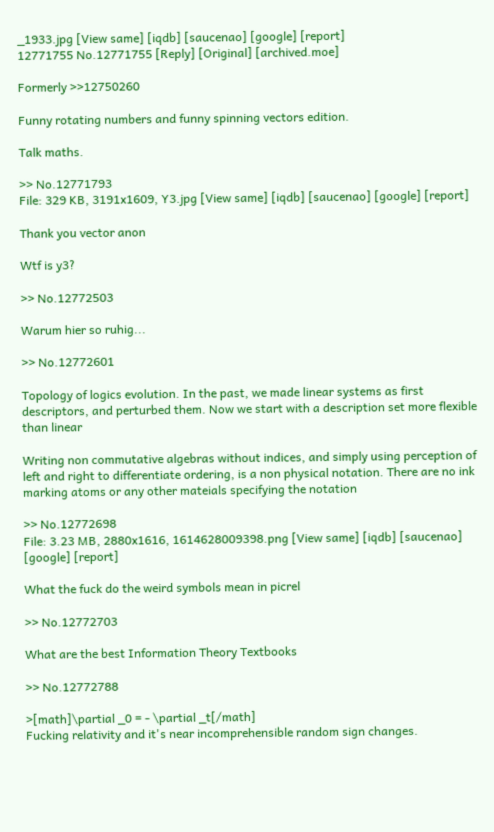_1933.jpg [View same] [iqdb] [saucenao] [google] [report]
12771755 No.12771755 [Reply] [Original] [archived.moe]

Formerly >>12750260

Funny rotating numbers and funny spinning vectors edition.

Talk maths.

>> No.12771793
File: 329 KB, 3191x1609, Y3.jpg [View same] [iqdb] [saucenao] [google] [report]

Thank you vector anon

Wtf is y3?

>> No.12772503

Warum hier so ruhig...

>> No.12772601

Topology of logics evolution. In the past, we made linear systems as first descriptors, and perturbed them. Now we start with a description set more flexible than linear

Writing non commutative algebras without indices, and simply using perception of left and right to differentiate ordering, is a non physical notation. There are no ink marking atoms or any other mateials specifying the notation

>> No.12772698
File: 3.23 MB, 2880x1616, 1614628009398.png [View same] [iqdb] [saucenao] [google] [report]

What the fuck do the weird symbols mean in picrel

>> No.12772703

What are the best Information Theory Textbooks

>> No.12772788

>[math]\partial _0 = - \partial _t[/math]
Fucking relativity and it's near incomprehensible random sign changes.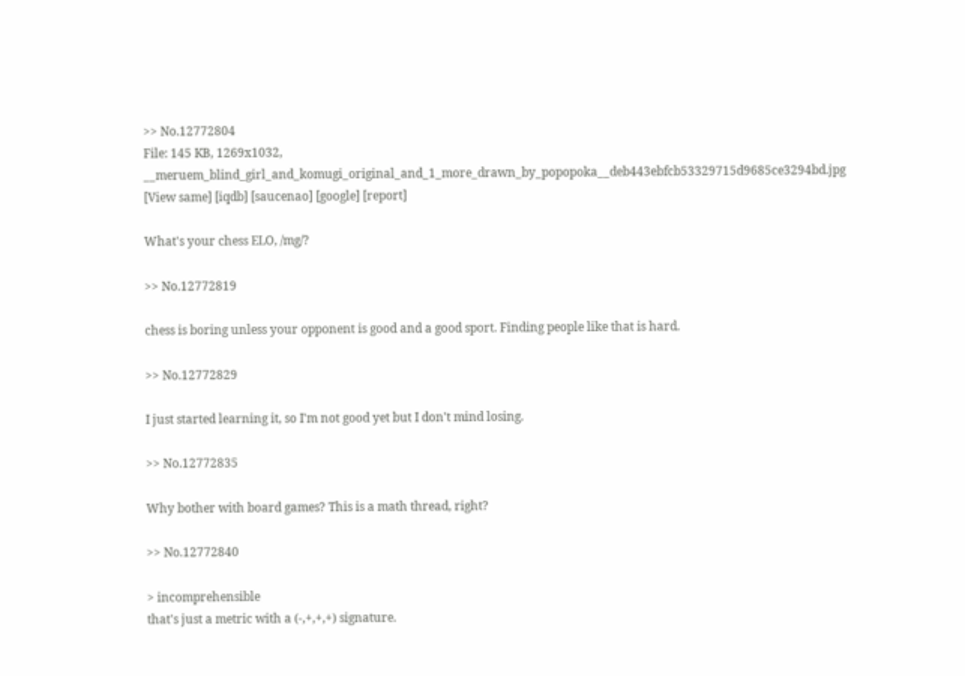>> No.12772804
File: 145 KB, 1269x1032, __meruem_blind_girl_and_komugi_original_and_1_more_drawn_by_popopoka__deb443ebfcb53329715d9685ce3294bd.jpg [View same] [iqdb] [saucenao] [google] [report]

What's your chess ELO, /mg/?

>> No.12772819

chess is boring unless your opponent is good and a good sport. Finding people like that is hard.

>> No.12772829

I just started learning it, so I'm not good yet but I don't mind losing.

>> No.12772835

Why bother with board games? This is a math thread, right?

>> No.12772840

> incomprehensible
that's just a metric with a (-,+,+,+) signature.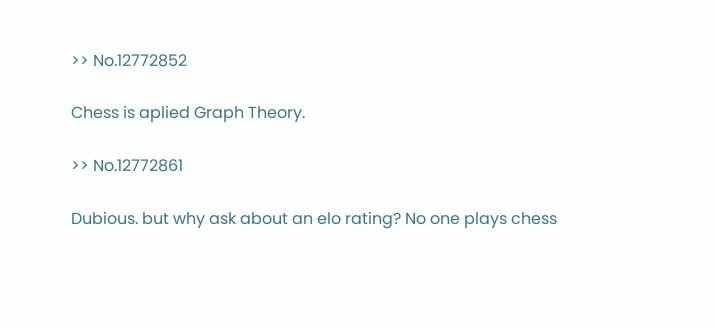>> No.12772852

Chess is aplied Graph Theory.

>> No.12772861

Dubious. but why ask about an elo rating? No one plays chess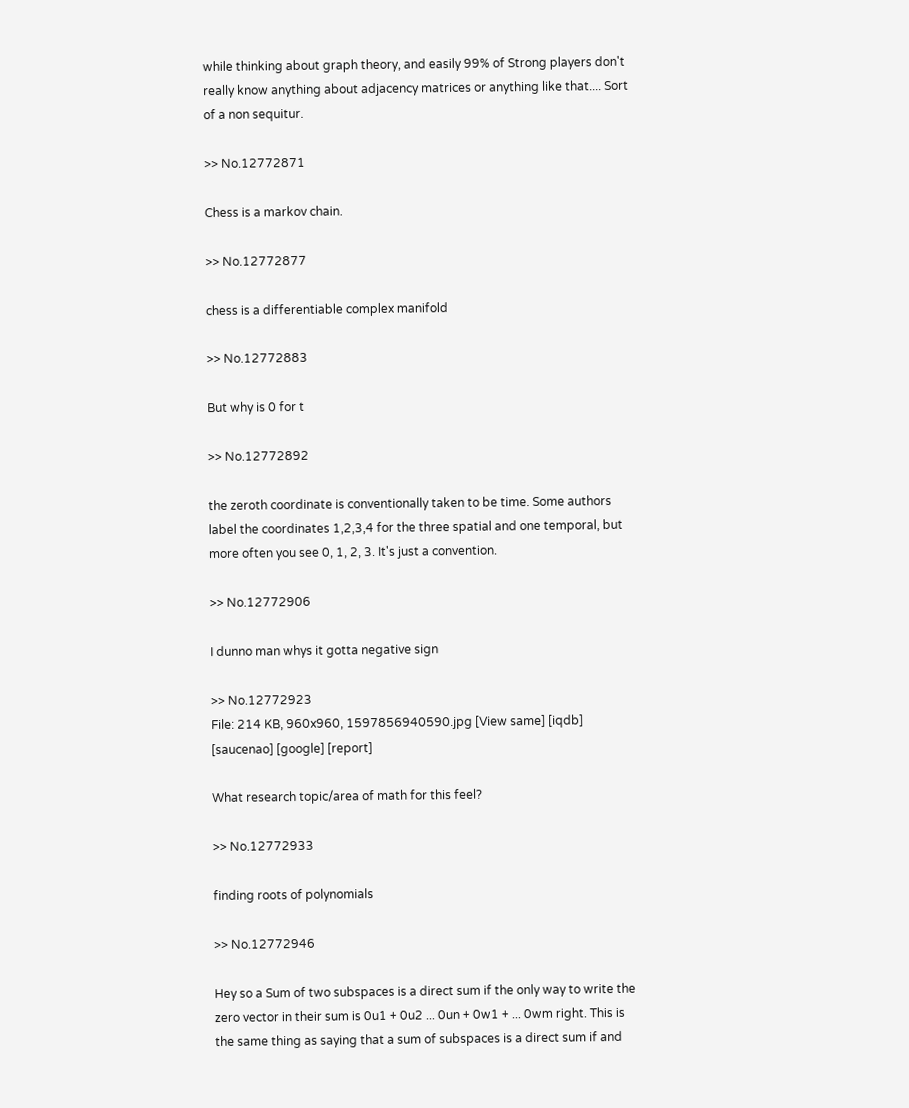while thinking about graph theory, and easily 99% of Strong players don't really know anything about adjacency matrices or anything like that.... Sort of a non sequitur.

>> No.12772871

Chess is a markov chain.

>> No.12772877

chess is a differentiable complex manifold

>> No.12772883

But why is 0 for t

>> No.12772892

the zeroth coordinate is conventionally taken to be time. Some authors label the coordinates 1,2,3,4 for the three spatial and one temporal, but more often you see 0, 1, 2, 3. It's just a convention.

>> No.12772906

I dunno man whys it gotta negative sign

>> No.12772923
File: 214 KB, 960x960, 1597856940590.jpg [View same] [iqdb] [saucenao] [google] [report]

What research topic/area of math for this feel?

>> No.12772933

finding roots of polynomials

>> No.12772946

Hey so a Sum of two subspaces is a direct sum if the only way to write the zero vector in their sum is 0u1 + 0u2 ... 0un + 0w1 + ... 0wm right. This is the same thing as saying that a sum of subspaces is a direct sum if and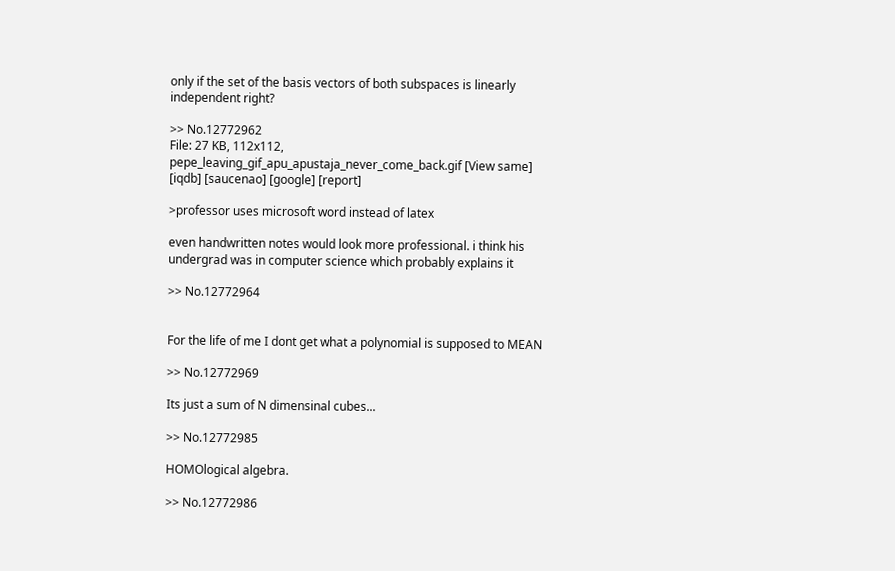only if the set of the basis vectors of both subspaces is linearly independent right?

>> No.12772962
File: 27 KB, 112x112, pepe_leaving_gif_apu_apustaja_never_come_back.gif [View same] [iqdb] [saucenao] [google] [report]

>professor uses microsoft word instead of latex

even handwritten notes would look more professional. i think his undergrad was in computer science which probably explains it

>> No.12772964


For the life of me I dont get what a polynomial is supposed to MEAN

>> No.12772969

Its just a sum of N dimensinal cubes...

>> No.12772985

HOMOlogical algebra.

>> No.12772986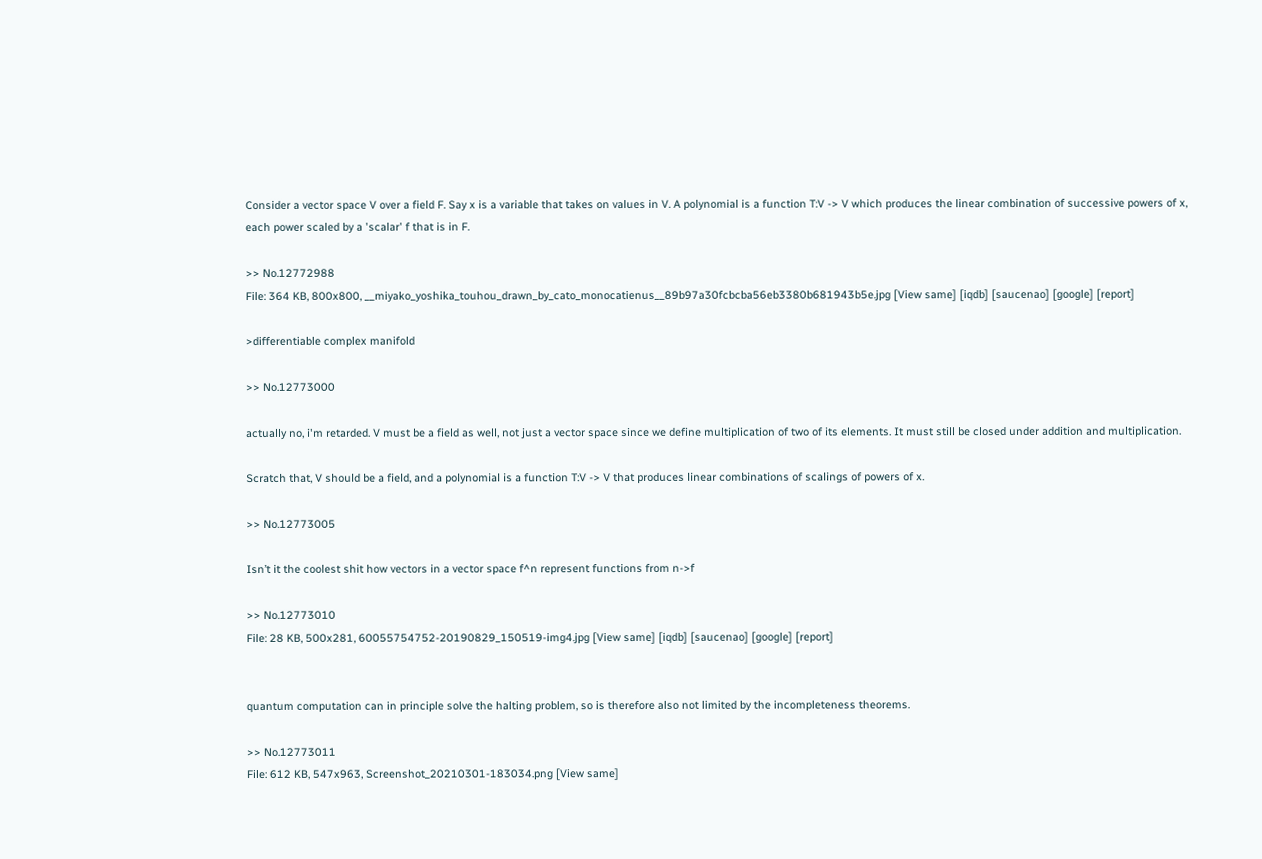Consider a vector space V over a field F. Say x is a variable that takes on values in V. A polynomial is a function T:V -> V which produces the linear combination of successive powers of x, each power scaled by a 'scalar' f that is in F.

>> No.12772988
File: 364 KB, 800x800, __miyako_yoshika_touhou_drawn_by_cato_monocatienus__89b97a30fcbcba56eb3380b681943b5e.jpg [View same] [iqdb] [saucenao] [google] [report]

>differentiable complex manifold

>> No.12773000

actually no, i'm retarded. V must be a field as well, not just a vector space since we define multiplication of two of its elements. It must still be closed under addition and multiplication.

Scratch that, V should be a field, and a polynomial is a function T:V -> V that produces linear combinations of scalings of powers of x.

>> No.12773005

Isn’t it the coolest shit how vectors in a vector space f^n represent functions from n->f

>> No.12773010
File: 28 KB, 500x281, 60055754752-20190829_150519-img4.jpg [View same] [iqdb] [saucenao] [google] [report]


quantum computation can in principle solve the halting problem, so is therefore also not limited by the incompleteness theorems.

>> No.12773011
File: 612 KB, 547x963, Screenshot_20210301-183034.png [View same]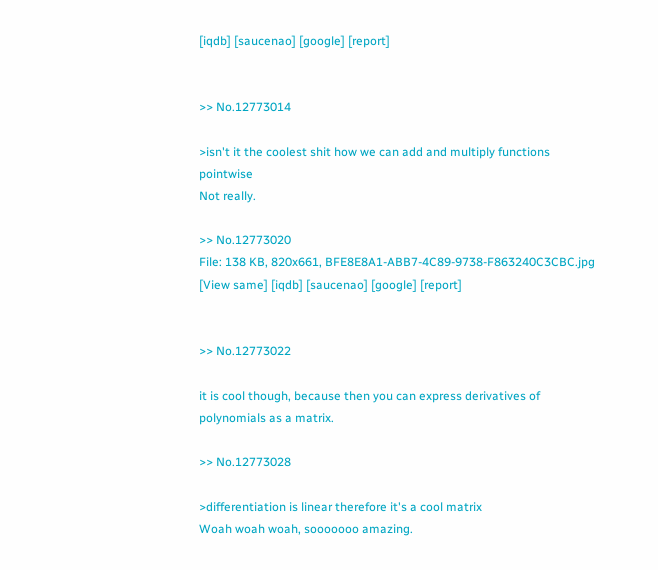[iqdb] [saucenao] [google] [report]


>> No.12773014

>isn't it the coolest shit how we can add and multiply functions pointwise
Not really.

>> No.12773020
File: 138 KB, 820x661, BFE8E8A1-ABB7-4C89-9738-F863240C3CBC.jpg [View same] [iqdb] [saucenao] [google] [report]


>> No.12773022

it is cool though, because then you can express derivatives of polynomials as a matrix.

>> No.12773028

>differentiation is linear therefore it's a cool matrix
Woah woah woah, sooooooo amazing.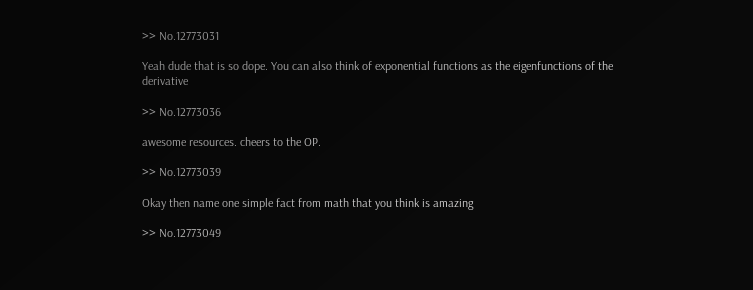>> No.12773031

Yeah dude that is so dope. You can also think of exponential functions as the eigenfunctions of the derivative

>> No.12773036

awesome resources. cheers to the OP.

>> No.12773039

Okay then name one simple fact from math that you think is amazing

>> No.12773049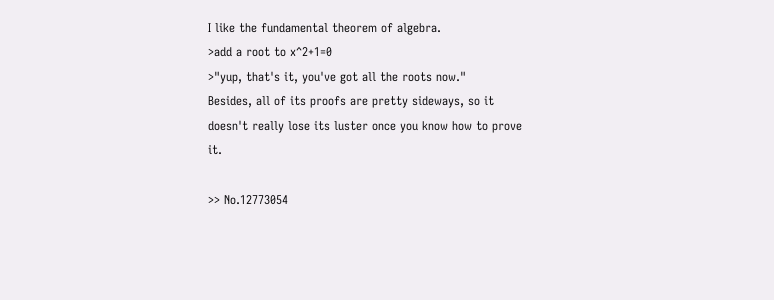I like the fundamental theorem of algebra.
>add a root to x^2+1=0
>"yup, that's it, you've got all the roots now."
Besides, all of its proofs are pretty sideways, so it doesn't really lose its luster once you know how to prove it.

>> No.12773054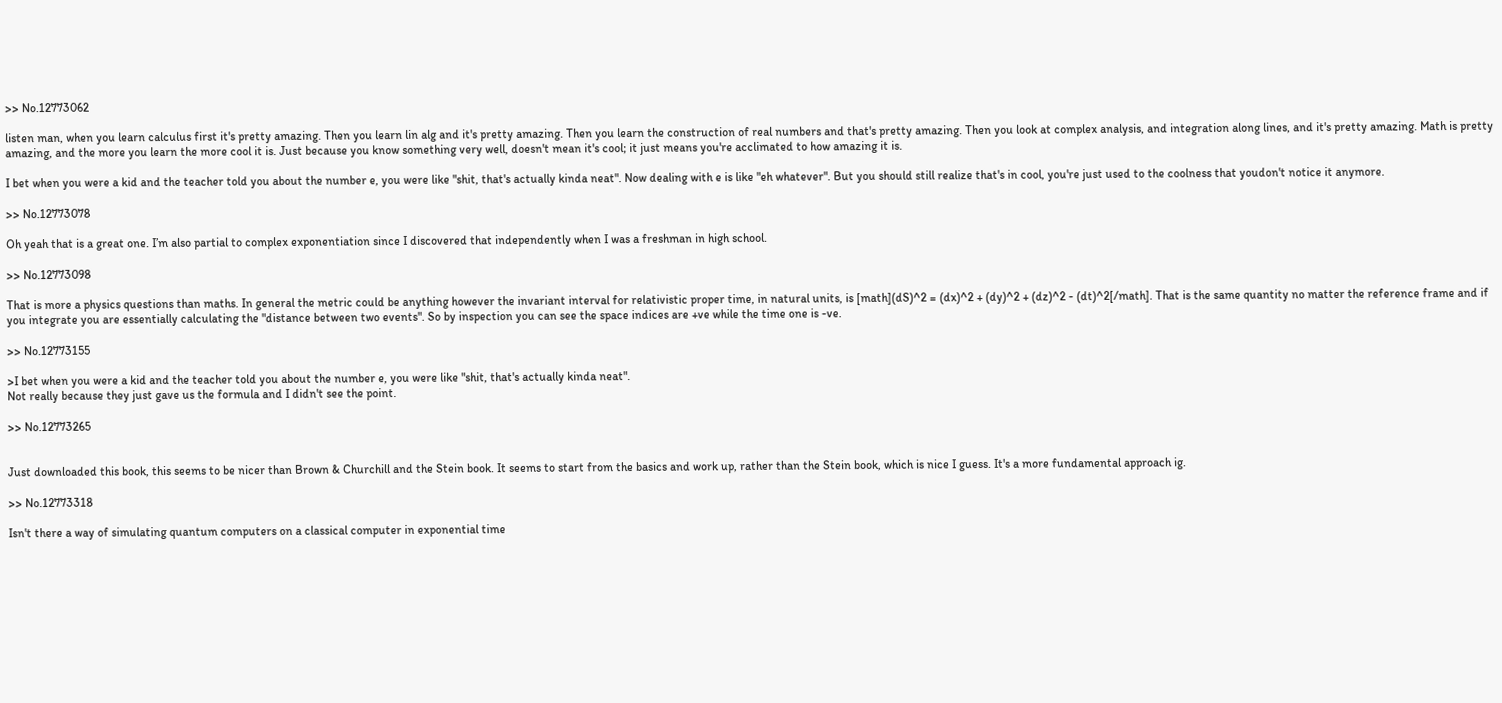>> No.12773062

listen man, when you learn calculus first it's pretty amazing. Then you learn lin alg and it's pretty amazing. Then you learn the construction of real numbers and that's pretty amazing. Then you look at complex analysis, and integration along lines, and it's pretty amazing. Math is pretty amazing, and the more you learn the more cool it is. Just because you know something very well, doesn't mean it's cool; it just means you're acclimated to how amazing it is.

I bet when you were a kid and the teacher told you about the number e, you were like "shit, that's actually kinda neat". Now dealing with e is like "eh whatever". But you should still realize that's in cool, you're just used to the coolness that youdon't notice it anymore.

>> No.12773078

Oh yeah that is a great one. I’m also partial to complex exponentiation since I discovered that independently when I was a freshman in high school.

>> No.12773098

That is more a physics questions than maths. In general the metric could be anything however the invariant interval for relativistic proper time, in natural units, is [math](dS)^2 = (dx)^2 + (dy)^2 + (dz)^2 - (dt)^2[/math]. That is the same quantity no matter the reference frame and if you integrate you are essentially calculating the "distance between two events". So by inspection you can see the space indices are +ve while the time one is -ve.

>> No.12773155

>I bet when you were a kid and the teacher told you about the number e, you were like "shit, that's actually kinda neat".
Not really because they just gave us the formula and I didn't see the point.

>> No.12773265


Just downloaded this book, this seems to be nicer than Brown & Churchill and the Stein book. It seems to start from the basics and work up, rather than the Stein book, which is nice I guess. It's a more fundamental approach ig.

>> No.12773318

Isn't there a way of simulating quantum computers on a classical computer in exponential time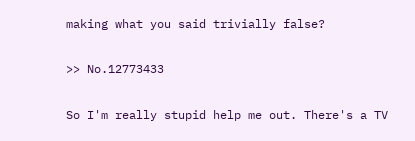making what you said trivially false?

>> No.12773433

So I'm really stupid help me out. There's a TV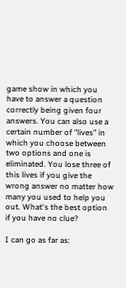game show in which you have to answer a question correctly being given four answers. You can also use a certain number of "lives" in which you choose between two options and one is eliminated. You lose three of this lives if you give the wrong answer no matter how many you used to help you out. What's the best option if you have no clue?

I can go as far as: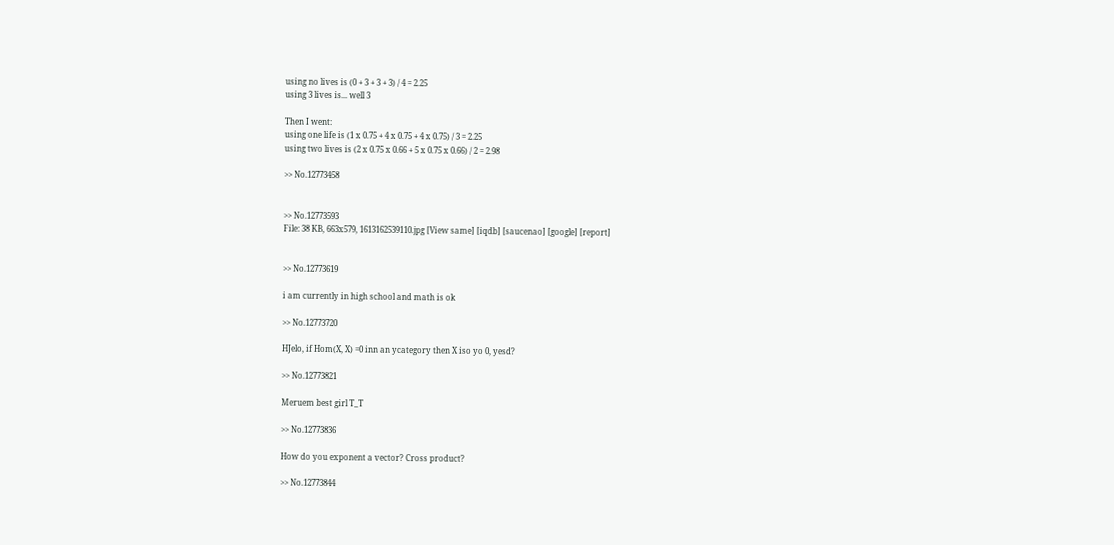using no lives is (0 + 3 + 3 + 3) / 4 = 2.25
using 3 lives is... well 3

Then I went:
using one life is (1 x 0.75 + 4 x 0.75 + 4 x 0.75) / 3 = 2.25
using two lives is (2 x 0.75 x 0.66 + 5 x 0.75 x 0.66) / 2 = 2.98

>> No.12773458


>> No.12773593
File: 38 KB, 663x579, 1613162539110.jpg [View same] [iqdb] [saucenao] [google] [report]


>> No.12773619

i am currently in high school and math is ok

>> No.12773720

HJelo, if Hom(X, X) =0 inn an ycategory then X iso yo 0, yesd?

>> No.12773821

Meruem best girl T_T

>> No.12773836

How do you exponent a vector? Cross product?

>> No.12773844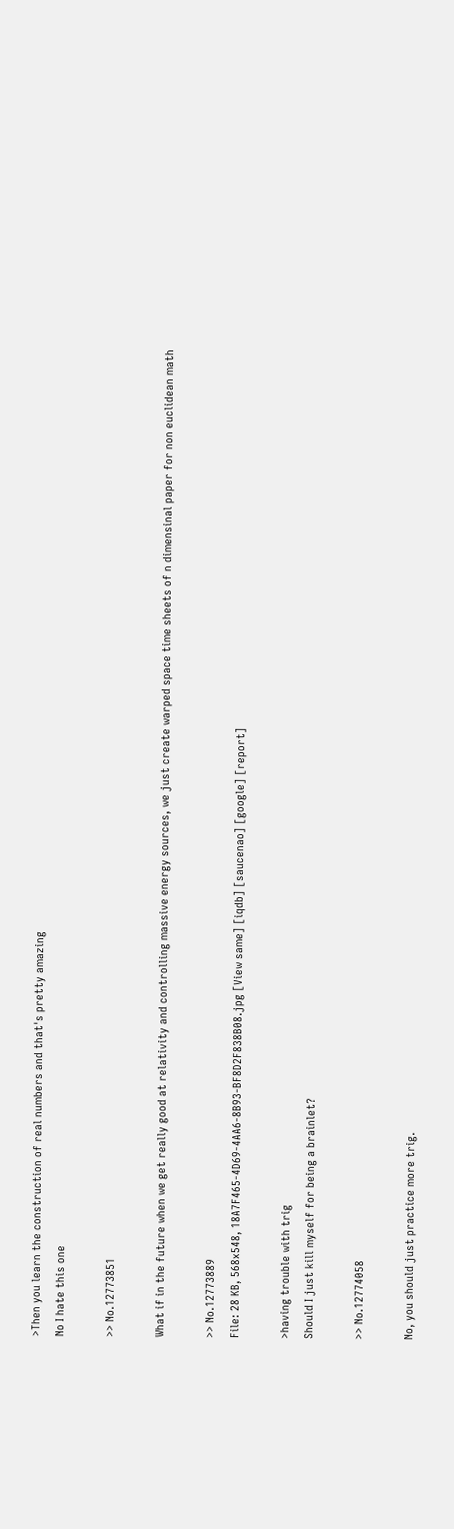>Then you learn the construction of real numbers and that's pretty amazing
No I hate this one

>> No.12773851

What if in the future when we get really good at relativity and controlling massive energy sources, we just create warped space time sheets of n dimensinal paper for non euclidean math

>> No.12773889
File: 28 KB, 568x548, 18A7F465-4D69-4AA6-8B93-BF8D2F838B08.jpg [View same] [iqdb] [saucenao] [google] [report]

>having trouble with trig
Should I just kill myself for being a brainlet?

>> No.12774058

No, you should just practice more trig.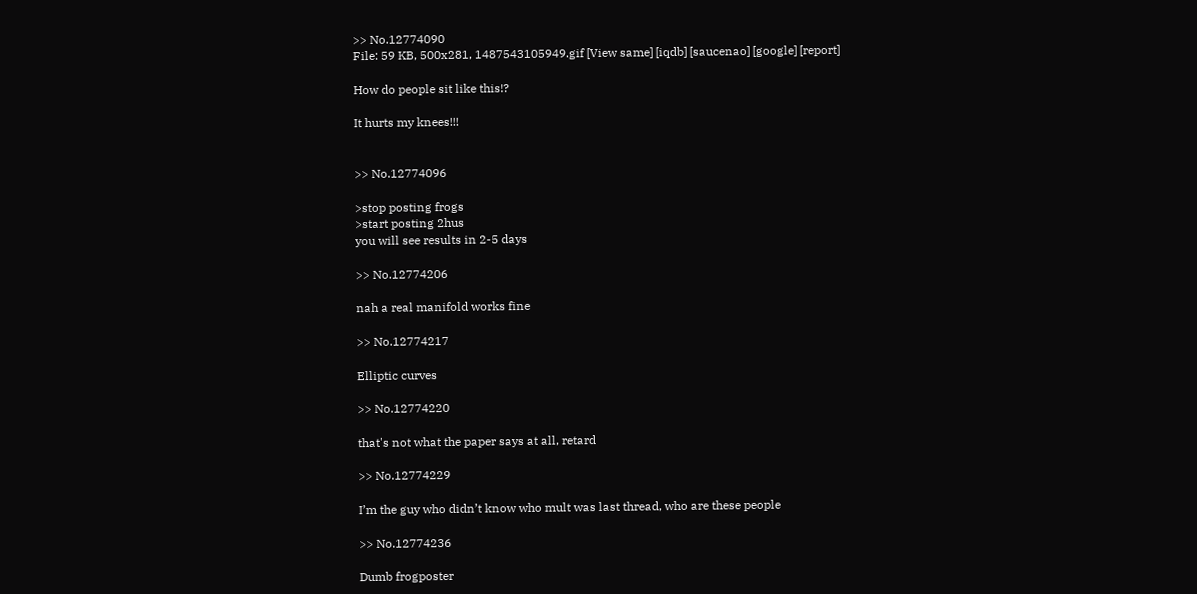>> No.12774090
File: 59 KB, 500x281, 1487543105949.gif [View same] [iqdb] [saucenao] [google] [report]

How do people sit like this!?

It hurts my knees!!!


>> No.12774096

>stop posting frogs
>start posting 2hus
you will see results in 2-5 days

>> No.12774206

nah a real manifold works fine

>> No.12774217

Elliptic curves

>> No.12774220

that's not what the paper says at all, retard

>> No.12774229

I’m the guy who didn’t know who mult was last thread, who are these people

>> No.12774236

Dumb frogposter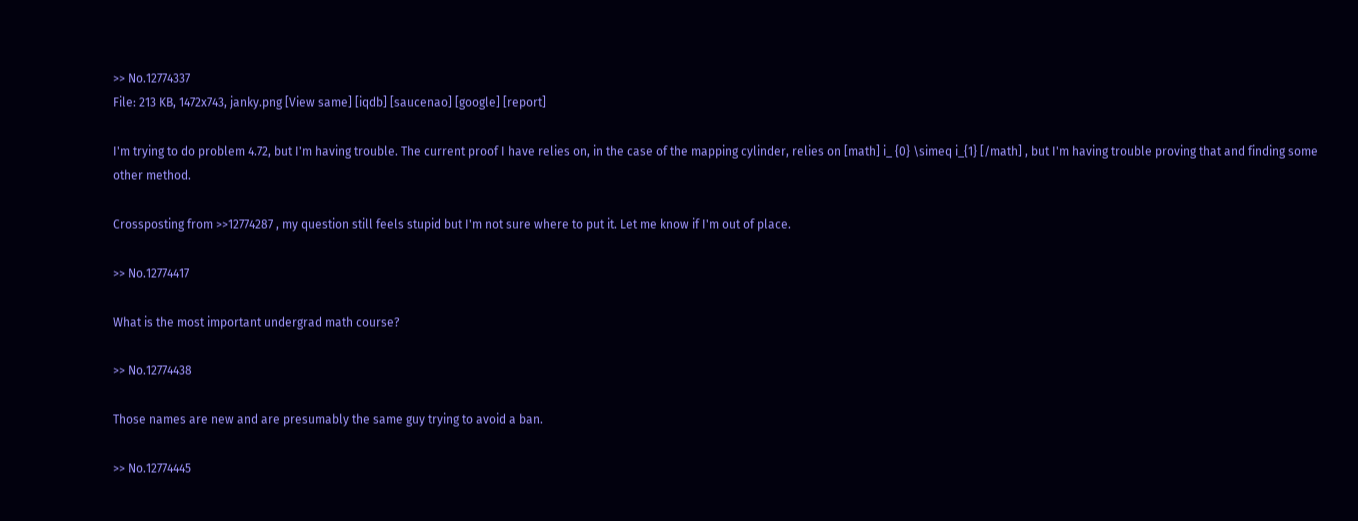>> No.12774337
File: 213 KB, 1472x743, janky.png [View same] [iqdb] [saucenao] [google] [report]

I'm trying to do problem 4.72, but I'm having trouble. The current proof I have relies on, in the case of the mapping cylinder, relies on [math] i_ {0} \simeq i_{1} [/math] , but I'm having trouble proving that and finding some other method.

Crossposting from >>12774287 , my question still feels stupid but I'm not sure where to put it. Let me know if I'm out of place.

>> No.12774417

What is the most important undergrad math course?

>> No.12774438

Those names are new and are presumably the same guy trying to avoid a ban.

>> No.12774445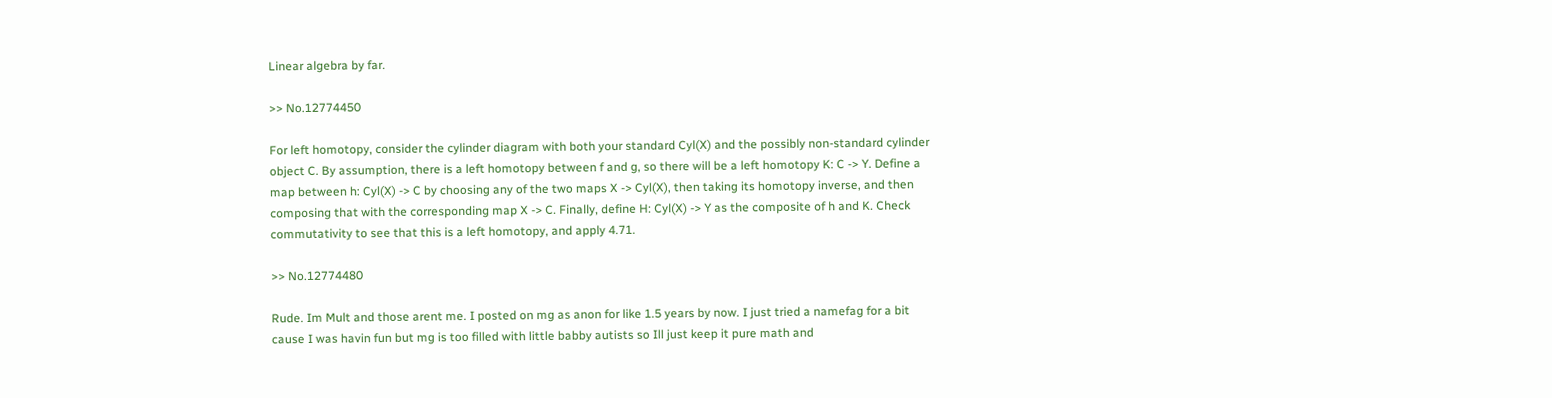Linear algebra by far.

>> No.12774450

For left homotopy, consider the cylinder diagram with both your standard Cyl(X) and the possibly non-standard cylinder object C. By assumption, there is a left homotopy between f and g, so there will be a left homotopy K: C -> Y. Define a map between h: Cyl(X) -> C by choosing any of the two maps X -> Cyl(X), then taking its homotopy inverse, and then composing that with the corresponding map X -> C. Finally, define H: Cyl(X) -> Y as the composite of h and K. Check commutativity to see that this is a left homotopy, and apply 4.71.

>> No.12774480

Rude. Im Mult and those arent me. I posted on mg as anon for like 1.5 years by now. I just tried a namefag for a bit cause I was havin fun but mg is too filled with little babby autists so Ill just keep it pure math and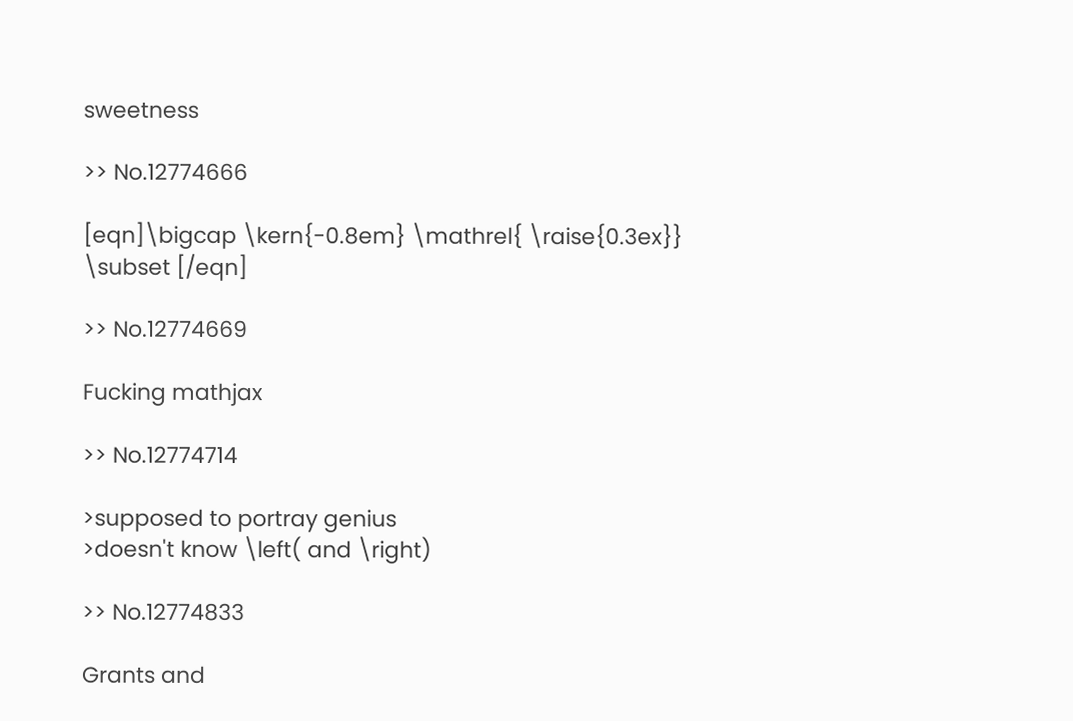sweetness

>> No.12774666

[eqn]\bigcap \kern{-0.8em} \mathrel{ \raise{0.3ex}} \subset [/eqn]

>> No.12774669

Fucking mathjax

>> No.12774714

>supposed to portray genius
>doesn't know \left( and \right)

>> No.12774833

Grants and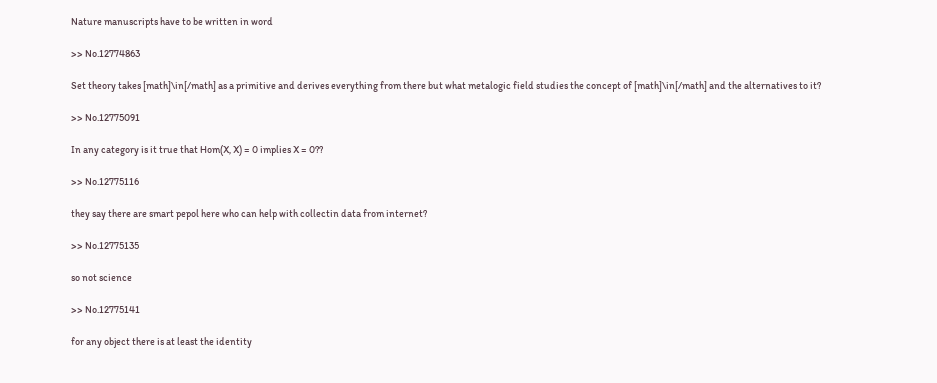Nature manuscripts have to be written in word

>> No.12774863

Set theory takes [math]\in[/math] as a primitive and derives everything from there but what metalogic field studies the concept of [math]\in[/math] and the alternatives to it?

>> No.12775091

In any category is it true that Hom(X, X) = 0 implies X = 0??

>> No.12775116

they say there are smart pepol here who can help with collectin data from internet?

>> No.12775135

so not science

>> No.12775141

for any object there is at least the identity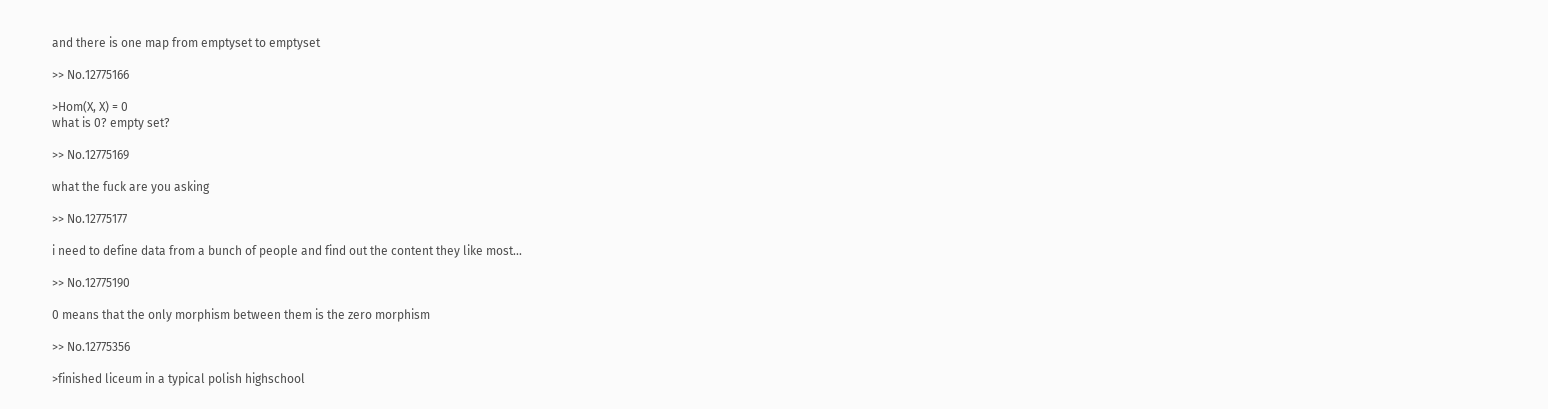and there is one map from emptyset to emptyset

>> No.12775166

>Hom(X, X) = 0
what is 0? empty set?

>> No.12775169

what the fuck are you asking

>> No.12775177

i need to define data from a bunch of people and find out the content they like most...

>> No.12775190

0 means that the only morphism between them is the zero morphism

>> No.12775356

>finished liceum in a typical polish highschool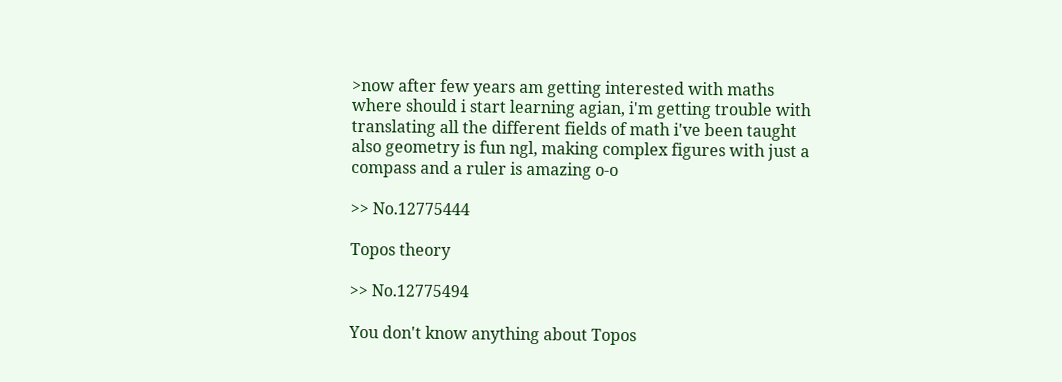>now after few years am getting interested with maths
where should i start learning agian, i'm getting trouble with translating all the different fields of math i've been taught
also geometry is fun ngl, making complex figures with just a compass and a ruler is amazing o-o

>> No.12775444

Topos theory

>> No.12775494

You don't know anything about Topos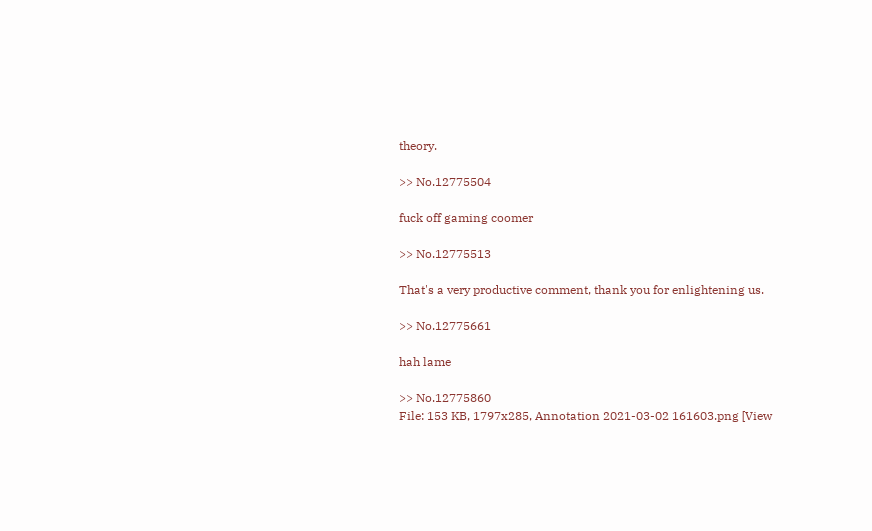theory.

>> No.12775504

fuck off gaming coomer

>> No.12775513

That's a very productive comment, thank you for enlightening us.

>> No.12775661

hah lame

>> No.12775860
File: 153 KB, 1797x285, Annotation 2021-03-02 161603.png [View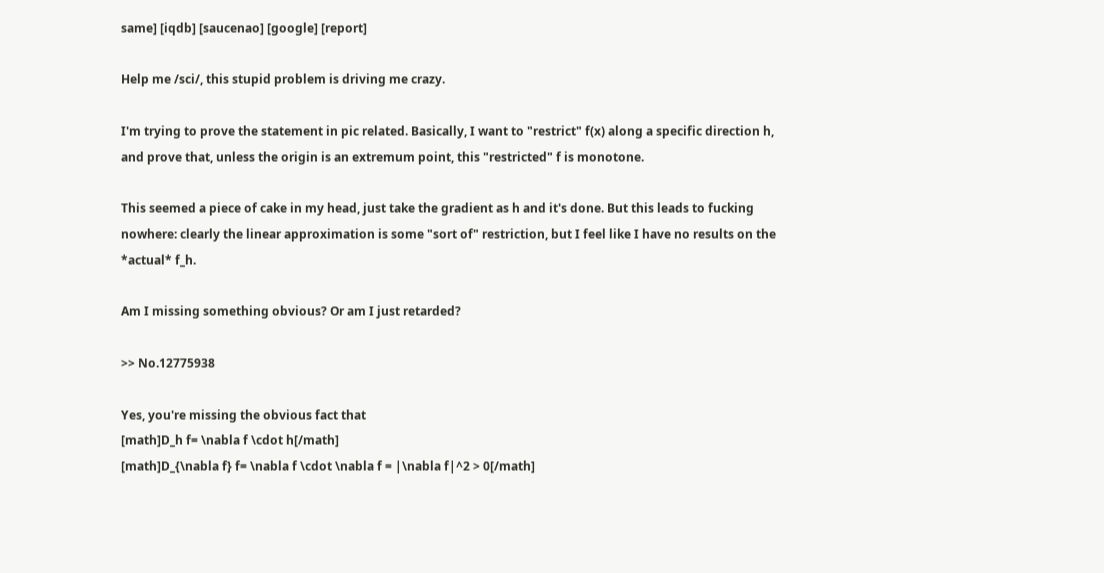same] [iqdb] [saucenao] [google] [report]

Help me /sci/, this stupid problem is driving me crazy.

I'm trying to prove the statement in pic related. Basically, I want to "restrict" f(x) along a specific direction h, and prove that, unless the origin is an extremum point, this "restricted" f is monotone.

This seemed a piece of cake in my head, just take the gradient as h and it's done. But this leads to fucking nowhere: clearly the linear approximation is some "sort of" restriction, but I feel like I have no results on the *actual* f_h.

Am I missing something obvious? Or am I just retarded?

>> No.12775938

Yes, you're missing the obvious fact that
[math]D_h f= \nabla f \cdot h[/math]
[math]D_{\nabla f} f= \nabla f \cdot \nabla f = |\nabla f|^2 > 0[/math]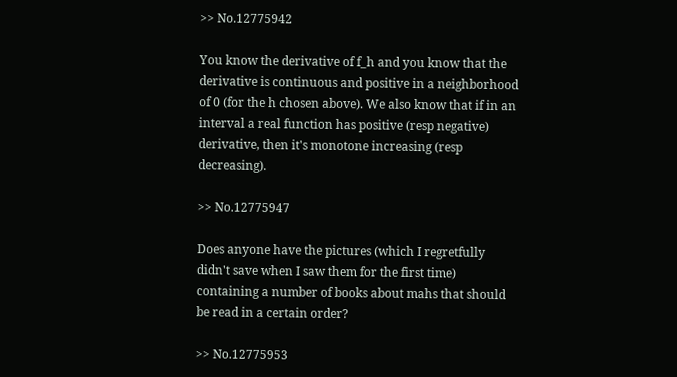>> No.12775942

You know the derivative of f_h and you know that the derivative is continuous and positive in a neighborhood of 0 (for the h chosen above). We also know that if in an interval a real function has positive (resp negative) derivative, then it's monotone increasing (resp decreasing).

>> No.12775947

Does anyone have the pictures (which I regretfully didn't save when I saw them for the first time) containing a number of books about mahs that should be read in a certain order?

>> No.12775953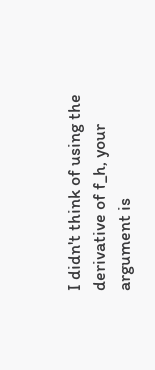I didn't think of using the derivative of f_h, your argument is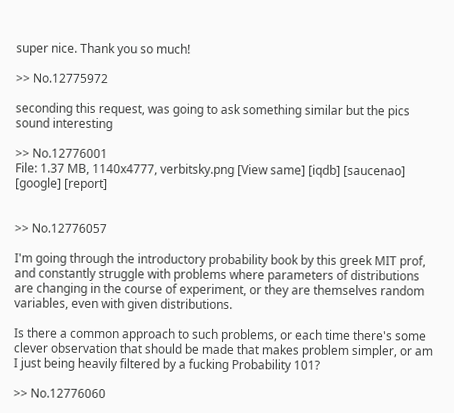super nice. Thank you so much!

>> No.12775972

seconding this request, was going to ask something similar but the pics sound interesting

>> No.12776001
File: 1.37 MB, 1140x4777, verbitsky.png [View same] [iqdb] [saucenao] [google] [report]


>> No.12776057

I'm going through the introductory probability book by this greek MIT prof, and constantly struggle with problems where parameters of distributions are changing in the course of experiment, or they are themselves random variables, even with given distributions.

Is there a common approach to such problems, or each time there's some clever observation that should be made that makes problem simpler, or am I just being heavily filtered by a fucking Probability 101?

>> No.12776060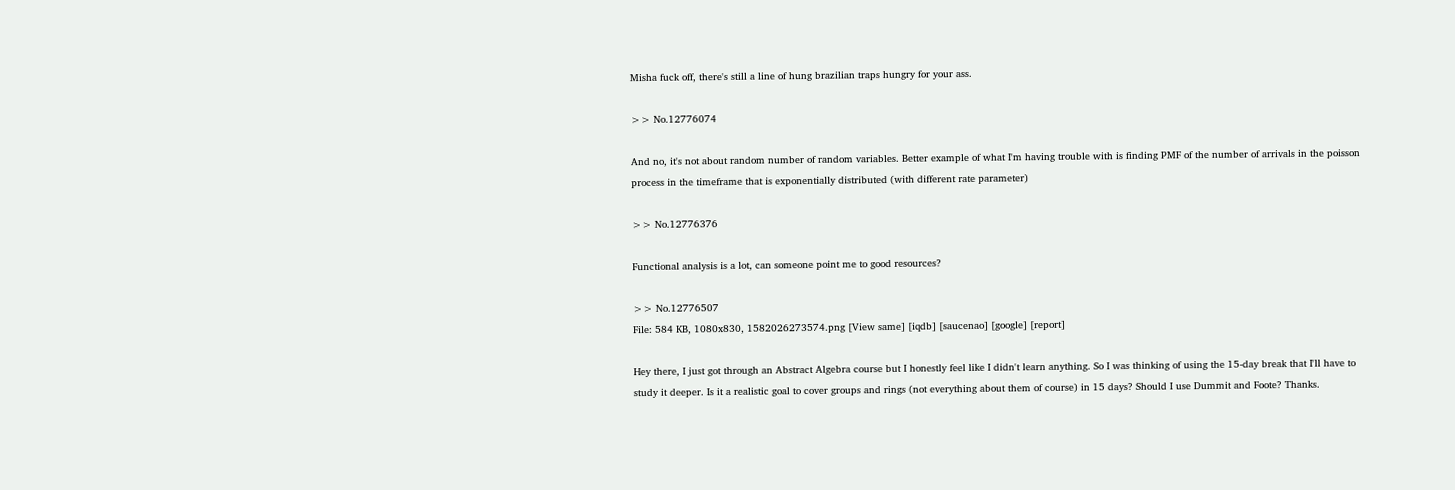Misha fuck off, there's still a line of hung brazilian traps hungry for your ass.

>> No.12776074

And no, it's not about random number of random variables. Better example of what I'm having trouble with is finding PMF of the number of arrivals in the poisson process in the timeframe that is exponentially distributed (with different rate parameter)

>> No.12776376

Functional analysis is a lot, can someone point me to good resources?

>> No.12776507
File: 584 KB, 1080x830, 1582026273574.png [View same] [iqdb] [saucenao] [google] [report]

Hey there, I just got through an Abstract Algebra course but I honestly feel like I didn't learn anything. So I was thinking of using the 15-day break that I'll have to study it deeper. Is it a realistic goal to cover groups and rings (not everything about them of course) in 15 days? Should I use Dummit and Foote? Thanks.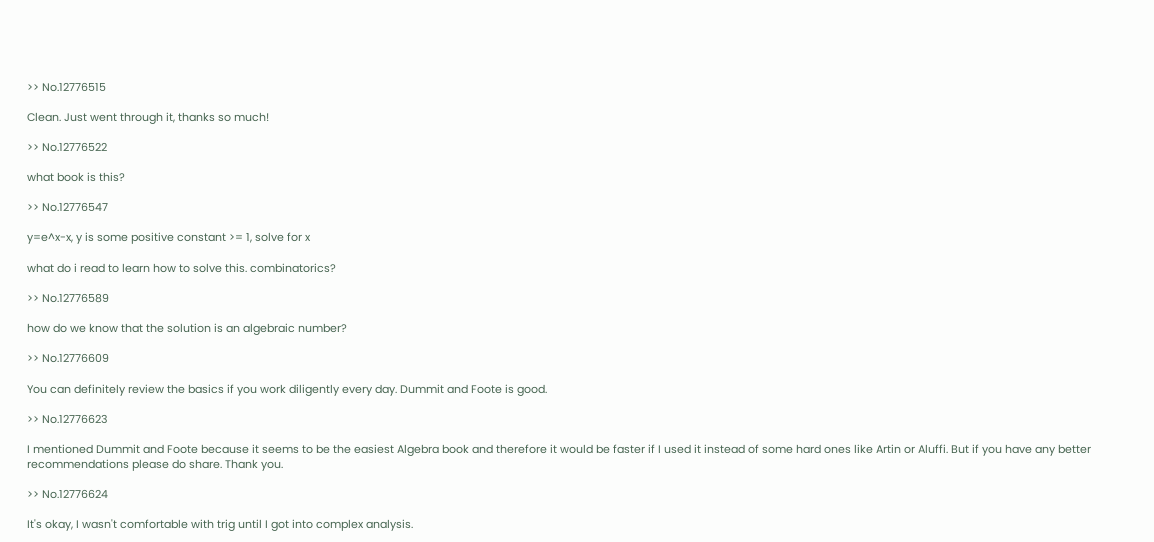>> No.12776515

Clean. Just went through it, thanks so much!

>> No.12776522

what book is this?

>> No.12776547

y=e^x-x, y is some positive constant >= 1, solve for x

what do i read to learn how to solve this. combinatorics?

>> No.12776589

how do we know that the solution is an algebraic number?

>> No.12776609

You can definitely review the basics if you work diligently every day. Dummit and Foote is good.

>> No.12776623

I mentioned Dummit and Foote because it seems to be the easiest Algebra book and therefore it would be faster if I used it instead of some hard ones like Artin or Aluffi. But if you have any better recommendations please do share. Thank you.

>> No.12776624

It's okay, I wasn't comfortable with trig until I got into complex analysis.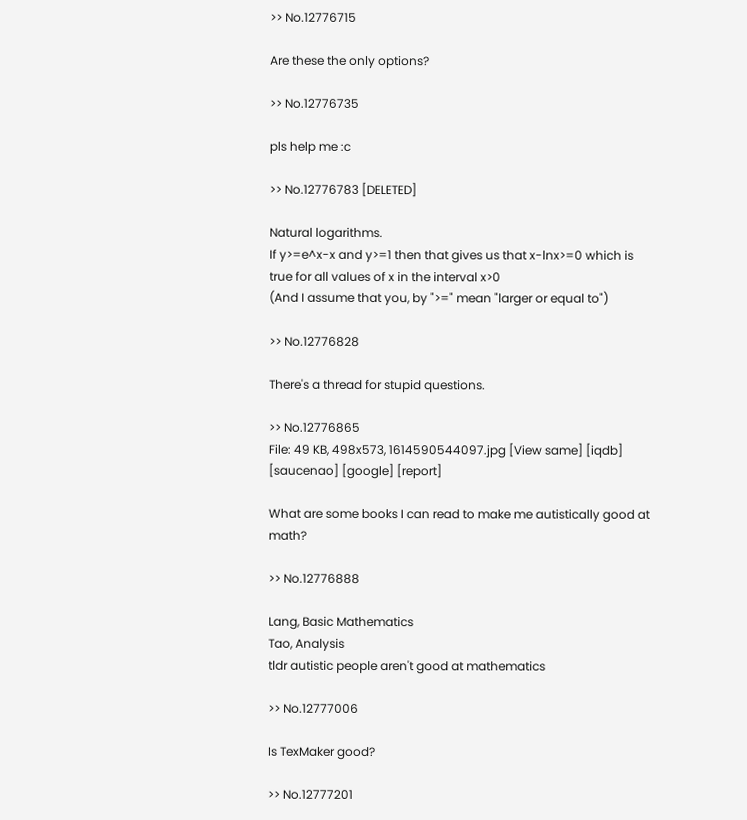>> No.12776715

Are these the only options?

>> No.12776735

pls help me :c

>> No.12776783 [DELETED]

Natural logarithms.
If y>=e^x-x and y>=1 then that gives us that x-lnx>=0 which is true for all values of x in the interval x>0
(And I assume that you, by ">=" mean "larger or equal to")

>> No.12776828

There's a thread for stupid questions.

>> No.12776865
File: 49 KB, 498x573, 1614590544097.jpg [View same] [iqdb] [saucenao] [google] [report]

What are some books I can read to make me autistically good at math?

>> No.12776888

Lang, Basic Mathematics
Tao, Analysis
tldr autistic people aren't good at mathematics

>> No.12777006

Is TexMaker good?

>> No.12777201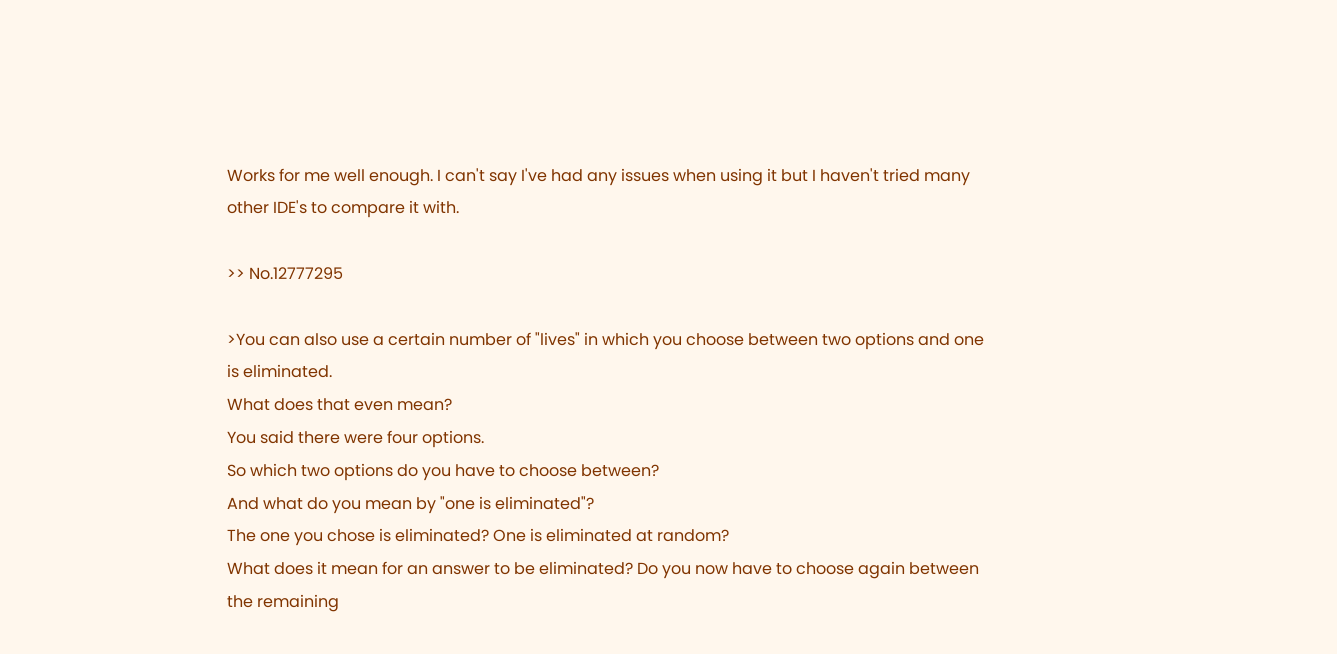Works for me well enough. I can't say I've had any issues when using it but I haven't tried many other IDE's to compare it with.

>> No.12777295

>You can also use a certain number of "lives" in which you choose between two options and one is eliminated.
What does that even mean?
You said there were four options.
So which two options do you have to choose between?
And what do you mean by "one is eliminated"?
The one you chose is eliminated? One is eliminated at random?
What does it mean for an answer to be eliminated? Do you now have to choose again between the remaining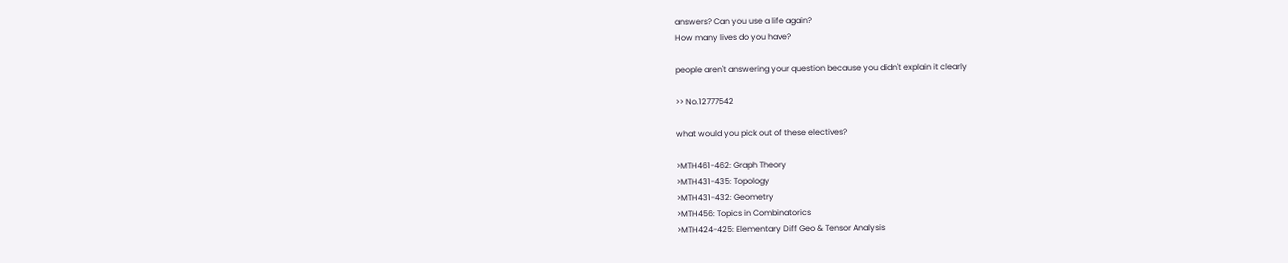answers? Can you use a life again?
How many lives do you have?

people aren't answering your question because you didn't explain it clearly

>> No.12777542

what would you pick out of these electives?

>MTH461-462: Graph Theory
>MTH431-435: Topology
>MTH431-432: Geometry
>MTH456: Topics in Combinatorics
>MTH424-425: Elementary Diff Geo & Tensor Analysis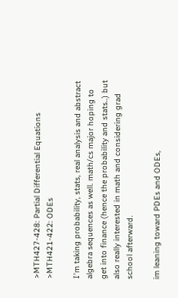>MTH427-428: Partial Differential Equations
>MTH421-422: ODEs

I'm taking probability, stats, real analysis and abstract algebra sequences as well. math/cs major hoping to get into finance (hence the probability and stats..) but also really interested in math and considering grad school afterward.

im leaning toward PDEs and ODEs,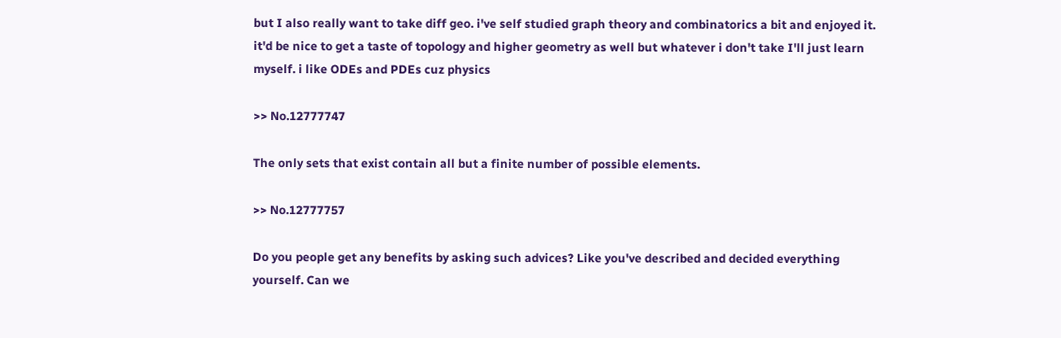but I also really want to take diff geo. i've self studied graph theory and combinatorics a bit and enjoyed it. it'd be nice to get a taste of topology and higher geometry as well but whatever i don't take I'll just learn myself. i like ODEs and PDEs cuz physics

>> No.12777747

The only sets that exist contain all but a finite number of possible elements.

>> No.12777757

Do you people get any benefits by asking such advices? Like you've described and decided everything yourself. Can we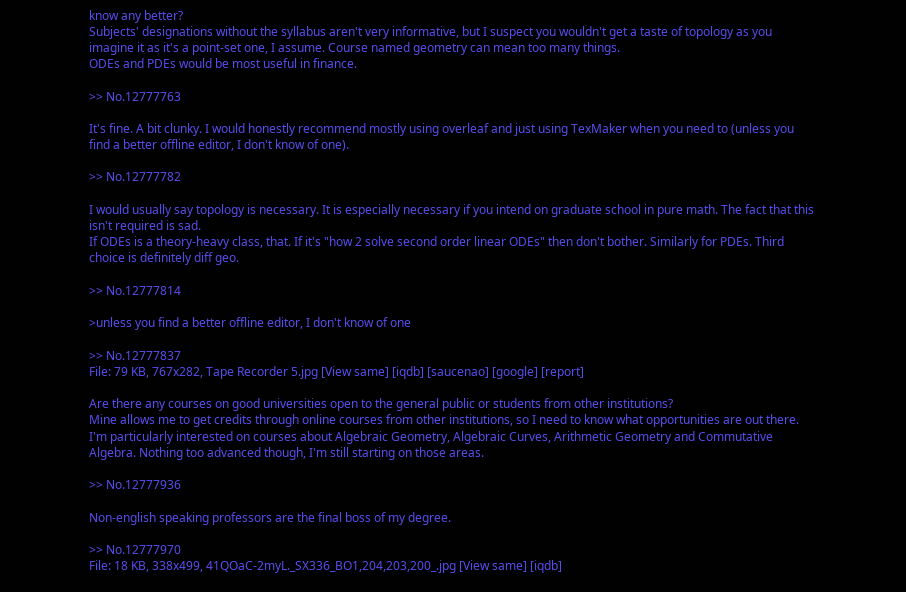know any better?
Subjects' designations without the syllabus aren't very informative, but I suspect you wouldn't get a taste of topology as you imagine it as it's a point-set one, I assume. Course named geometry can mean too many things.
ODEs and PDEs would be most useful in finance.

>> No.12777763

It's fine. A bit clunky. I would honestly recommend mostly using overleaf and just using TexMaker when you need to (unless you find a better offline editor, I don't know of one).

>> No.12777782

I would usually say topology is necessary. It is especially necessary if you intend on graduate school in pure math. The fact that this isn't required is sad.
If ODEs is a theory-heavy class, that. If it's "how 2 solve second order linear ODEs" then don't bother. Similarly for PDEs. Third choice is definitely diff geo.

>> No.12777814

>unless you find a better offline editor, I don't know of one

>> No.12777837
File: 79 KB, 767x282, Tape Recorder 5.jpg [View same] [iqdb] [saucenao] [google] [report]

Are there any courses on good universities open to the general public or students from other institutions?
Mine allows me to get credits through online courses from other institutions, so I need to know what opportunities are out there.
I'm particularly interested on courses about Algebraic Geometry, Algebraic Curves, Arithmetic Geometry and Commutative Algebra. Nothing too advanced though, I'm still starting on those areas.

>> No.12777936

Non-english speaking professors are the final boss of my degree.

>> No.12777970
File: 18 KB, 338x499, 41QOaC-2myL._SX336_BO1,204,203,200_.jpg [View same] [iqdb]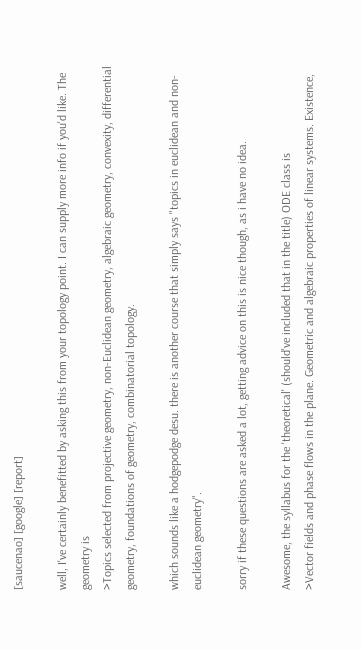[saucenao] [google] [report]

well, I've certainly benefitted by asking this from your topology point. I can supply more info if you'd like. The geometry is
>Topics selected from projective geometry, non-Euclidean geometry, algebraic geometry, convexity, differential geometry, foundations of geometry, combinatorial topology.

which sounds like a hodgepodge desu. there is another course that simply says "topics in euclidean and non-euclidean geometry".

sorry if these questions are asked a lot, getting advice on this is nice though, as i have no idea.

Awesome, the syllabus for the 'theoretical' (should've included that in the title) ODE class is
>Vector fields and phase flows in the plane. Geometric and algebraic properties of linear systems. Existence,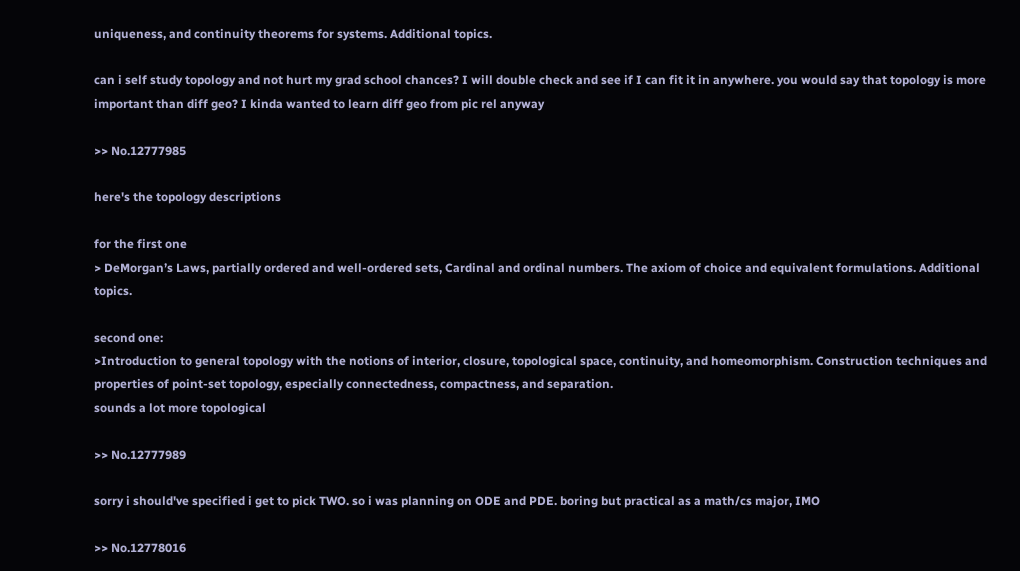uniqueness, and continuity theorems for systems. Additional topics.

can i self study topology and not hurt my grad school chances? I will double check and see if I can fit it in anywhere. you would say that topology is more important than diff geo? I kinda wanted to learn diff geo from pic rel anyway

>> No.12777985

here's the topology descriptions

for the first one
> DeMorgan’s Laws, partially ordered and well-ordered sets, Cardinal and ordinal numbers. The axiom of choice and equivalent formulations. Additional topics.

second one:
>Introduction to general topology with the notions of interior, closure, topological space, continuity, and homeomorphism. Construction techniques and properties of point-set topology, especially connectedness, compactness, and separation.
sounds a lot more topological

>> No.12777989

sorry i should've specified i get to pick TWO. so i was planning on ODE and PDE. boring but practical as a math/cs major, IMO

>> No.12778016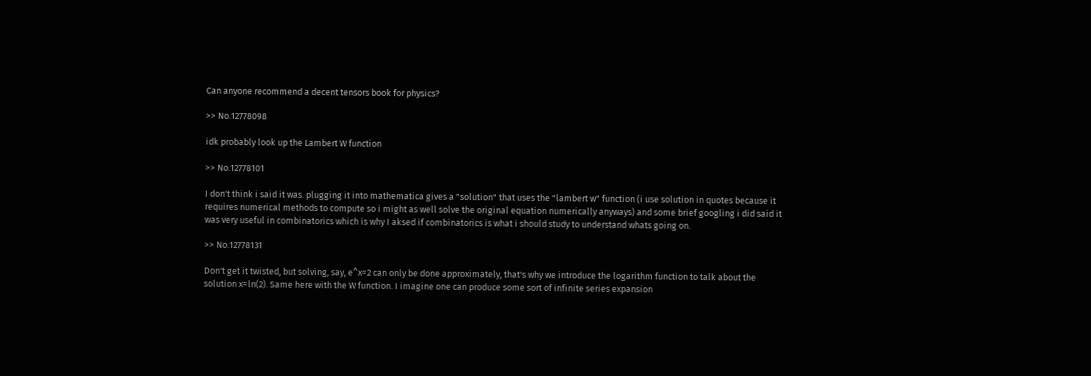Can anyone recommend a decent tensors book for physics?

>> No.12778098

idk probably look up the Lambert W function

>> No.12778101

I don't think i said it was. plugging it into mathematica gives a "solution" that uses the "lambert w" function (i use solution in quotes because it requires numerical methods to compute so i might as well solve the original equation numerically anyways) and some brief googling i did said it was very useful in combinatorics which is why I aksed if combinatorics is what i should study to understand whats going on.

>> No.12778131

Don't get it twisted, but solving, say, e^x=2 can only be done approximately, that's why we introduce the logarithm function to talk about the solution x=ln(2). Same here with the W function. I imagine one can produce some sort of infinite series expansion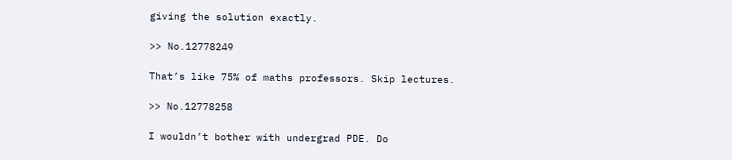giving the solution exactly.

>> No.12778249

That’s like 75% of maths professors. Skip lectures.

>> No.12778258

I wouldn’t bother with undergrad PDE. Do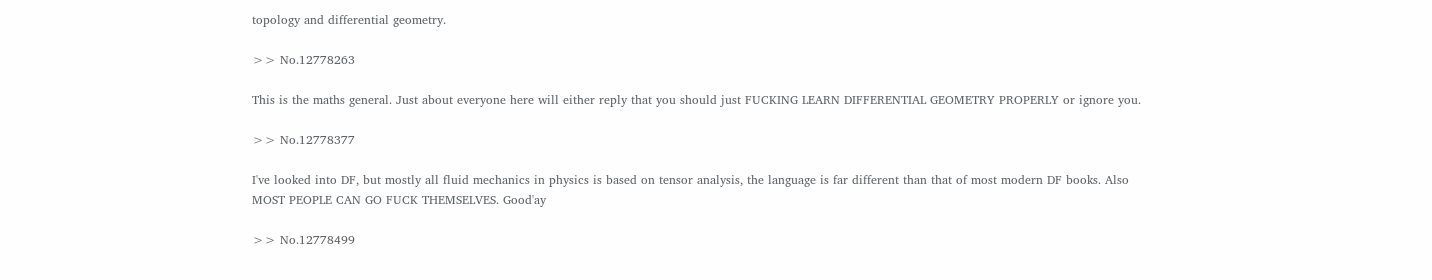topology and differential geometry.

>> No.12778263

This is the maths general. Just about everyone here will either reply that you should just FUCKING LEARN DIFFERENTIAL GEOMETRY PROPERLY or ignore you.

>> No.12778377

I've looked into DF, but mostly all fluid mechanics in physics is based on tensor analysis, the language is far different than that of most modern DF books. Also MOST PEOPLE CAN GO FUCK THEMSELVES. Good'ay

>> No.12778499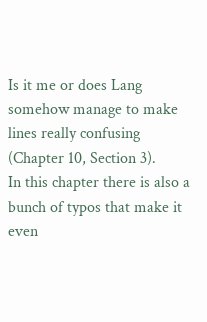Is it me or does Lang somehow manage to make lines really confusing (Chapter 10, Section 3).
In this chapter there is also a bunch of typos that make it even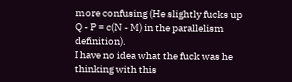more confusing (He slightly fucks up Q - P = c(N - M) in the parallelism definition).
I have no idea what the fuck was he thinking with this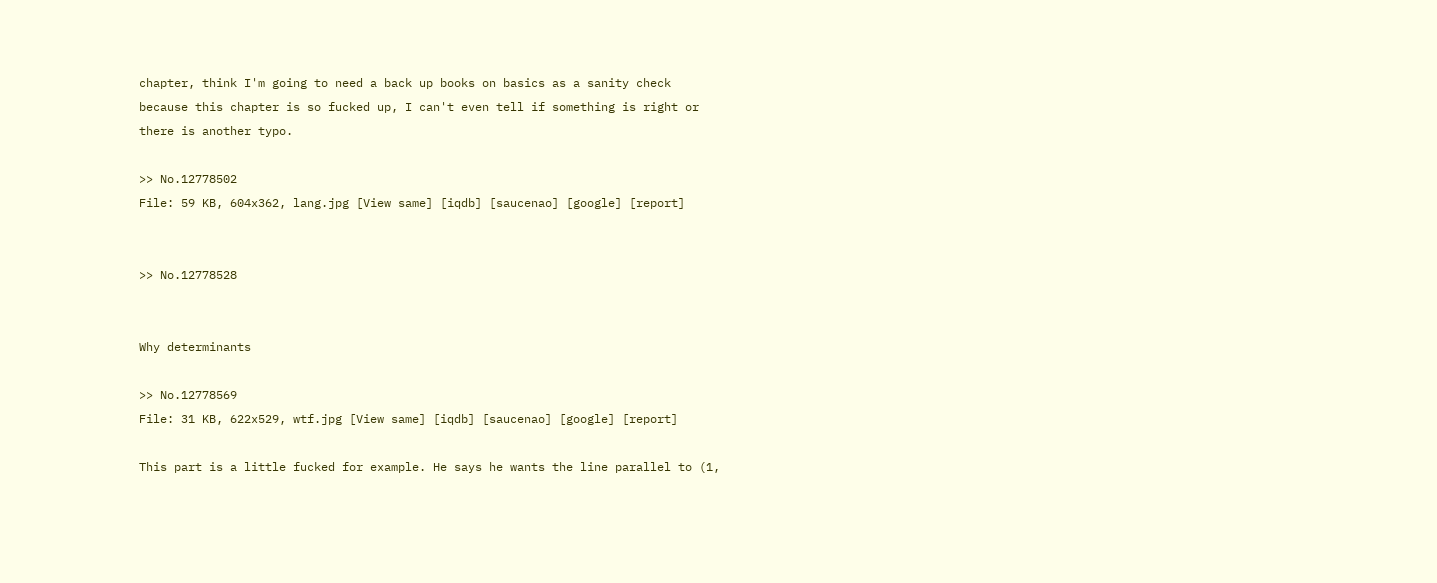chapter, think I'm going to need a back up books on basics as a sanity check because this chapter is so fucked up, I can't even tell if something is right or there is another typo.

>> No.12778502
File: 59 KB, 604x362, lang.jpg [View same] [iqdb] [saucenao] [google] [report]


>> No.12778528


Why determinants

>> No.12778569
File: 31 KB, 622x529, wtf.jpg [View same] [iqdb] [saucenao] [google] [report]

This part is a little fucked for example. He says he wants the line parallel to (1,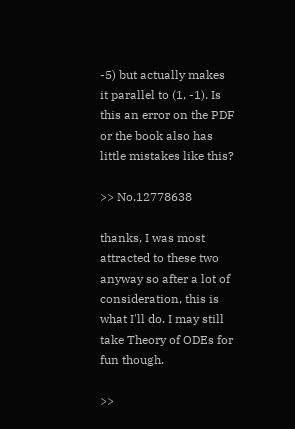-5) but actually makes it parallel to (1, -1). Is this an error on the PDF or the book also has little mistakes like this?

>> No.12778638

thanks, I was most attracted to these two anyway so after a lot of consideration, this is what I'll do. I may still take Theory of ODEs for fun though.

>>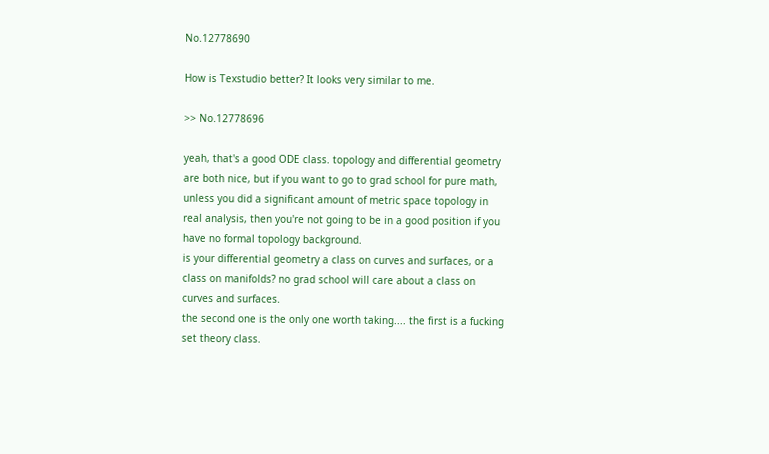No.12778690

How is Texstudio better? It looks very similar to me.

>> No.12778696

yeah, that's a good ODE class. topology and differential geometry are both nice, but if you want to go to grad school for pure math, unless you did a significant amount of metric space topology in real analysis, then you're not going to be in a good position if you have no formal topology background.
is your differential geometry a class on curves and surfaces, or a class on manifolds? no grad school will care about a class on curves and surfaces.
the second one is the only one worth taking.... the first is a fucking set theory class.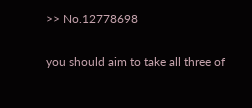>> No.12778698

you should aim to take all three of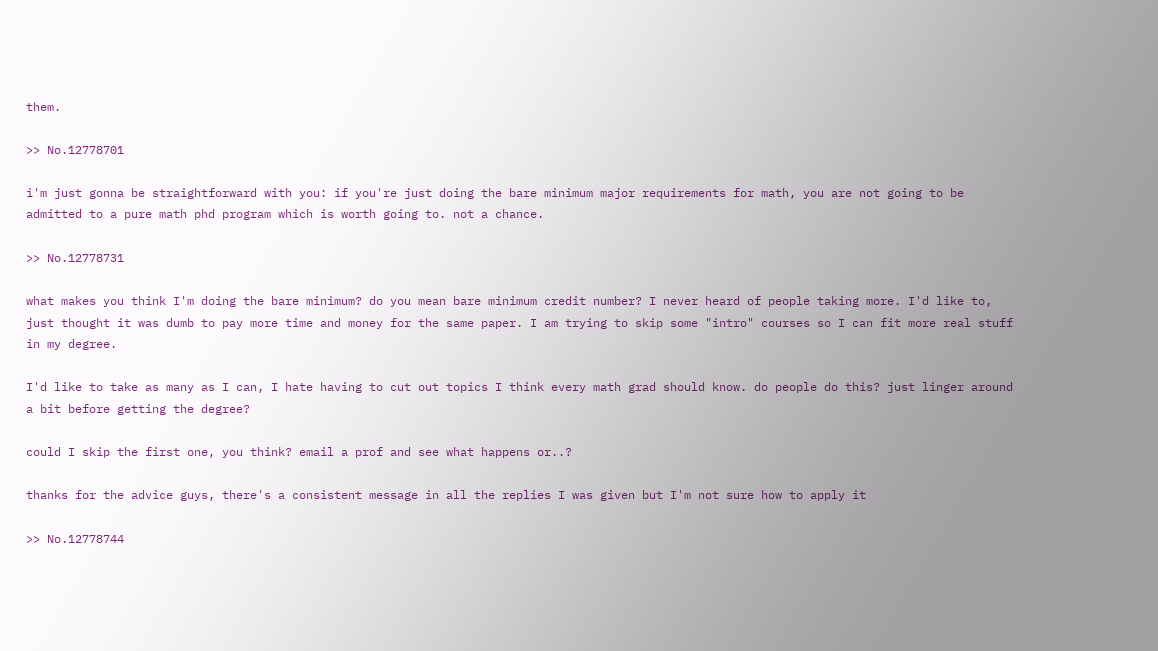them.

>> No.12778701

i'm just gonna be straightforward with you: if you're just doing the bare minimum major requirements for math, you are not going to be admitted to a pure math phd program which is worth going to. not a chance.

>> No.12778731

what makes you think I'm doing the bare minimum? do you mean bare minimum credit number? I never heard of people taking more. I'd like to, just thought it was dumb to pay more time and money for the same paper. I am trying to skip some "intro" courses so I can fit more real stuff in my degree.

I'd like to take as many as I can, I hate having to cut out topics I think every math grad should know. do people do this? just linger around a bit before getting the degree?

could I skip the first one, you think? email a prof and see what happens or..?

thanks for the advice guys, there's a consistent message in all the replies I was given but I'm not sure how to apply it

>> No.12778744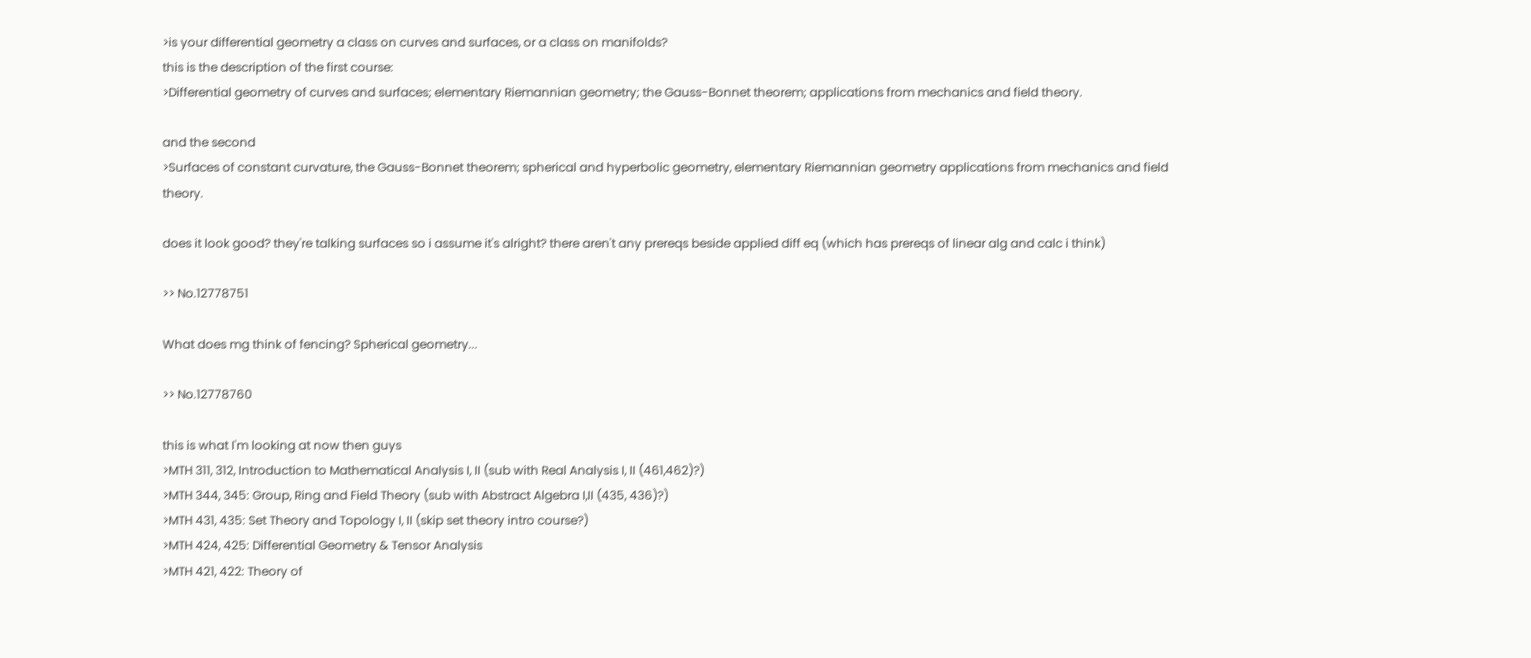>is your differential geometry a class on curves and surfaces, or a class on manifolds?
this is the description of the first course:
>Differential geometry of curves and surfaces; elementary Riemannian geometry; the Gauss-Bonnet theorem; applications from mechanics and field theory.

and the second
>Surfaces of constant curvature, the Gauss-Bonnet theorem; spherical and hyperbolic geometry, elementary Riemannian geometry applications from mechanics and field theory.

does it look good? they're talking surfaces so i assume it's alright? there aren't any prereqs beside applied diff eq (which has prereqs of linear alg and calc i think)

>> No.12778751

What does mg think of fencing? Spherical geometry...

>> No.12778760

this is what I'm looking at now then guys
>MTH 311, 312, Introduction to Mathematical Analysis I, II (sub with Real Analysis I, II (461,462)?)
>MTH 344, 345: Group, Ring and Field Theory (sub with Abstract Algebra I,II (435, 436)?)
>MTH 431, 435: Set Theory and Topology I, II (skip set theory intro course?)
>MTH 424, 425: Differential Geometry & Tensor Analysis
>MTH 421, 422: Theory of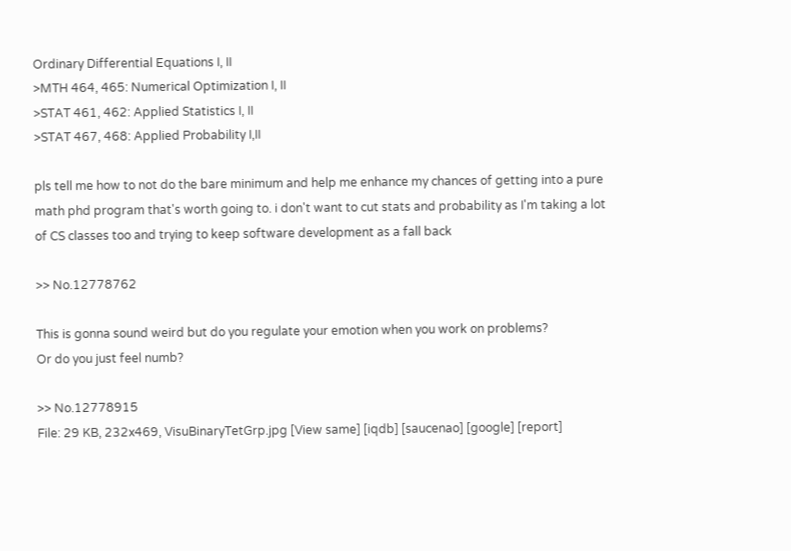Ordinary Differential Equations I, II
>MTH 464, 465: Numerical Optimization I, II
>STAT 461, 462: Applied Statistics I, II
>STAT 467, 468: Applied Probability I,II

pls tell me how to not do the bare minimum and help me enhance my chances of getting into a pure math phd program that's worth going to. i don't want to cut stats and probability as I'm taking a lot of CS classes too and trying to keep software development as a fall back

>> No.12778762

This is gonna sound weird but do you regulate your emotion when you work on problems?
Or do you just feel numb?

>> No.12778915
File: 29 KB, 232x469, VisuBinaryTetGrp.jpg [View same] [iqdb] [saucenao] [google] [report]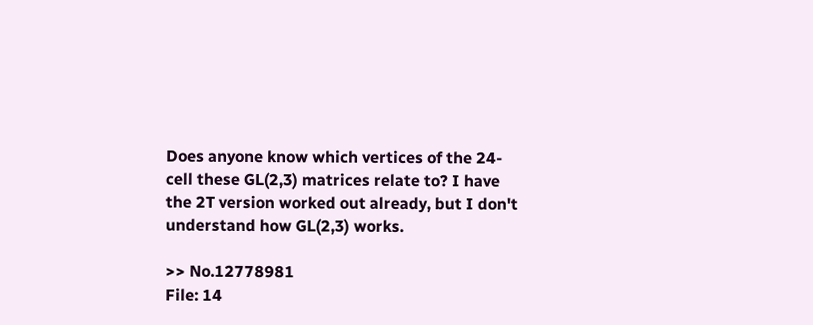Does anyone know which vertices of the 24-cell these GL(2,3) matrices relate to? I have the 2T version worked out already, but I don't understand how GL(2,3) works.

>> No.12778981
File: 14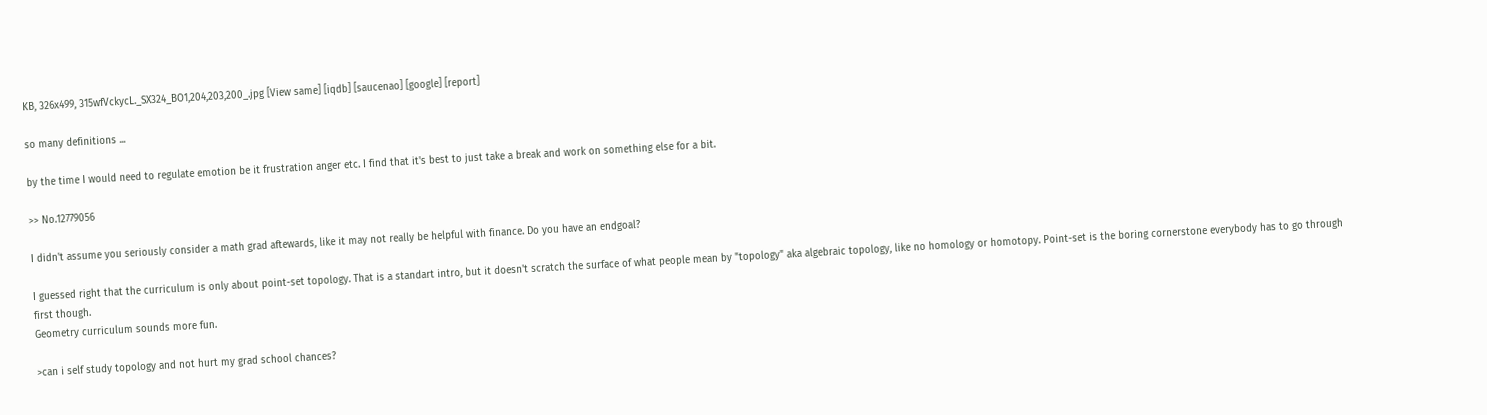KB, 326x499, 315wfVckycL._SX324_BO1,204,203,200_.jpg [View same] [iqdb] [saucenao] [google] [report]

so many definitions ...

by the time I would need to regulate emotion be it frustration anger etc. I find that it's best to just take a break and work on something else for a bit.

>> No.12779056

I didn't assume you seriously consider a math grad aftewards, like it may not really be helpful with finance. Do you have an endgoal?

I guessed right that the curriculum is only about point-set topology. That is a standart intro, but it doesn't scratch the surface of what people mean by "topology" aka algebraic topology, like no homology or homotopy. Point-set is the boring cornerstone everybody has to go through first though.
Geometry curriculum sounds more fun.

>can i self study topology and not hurt my grad school chances?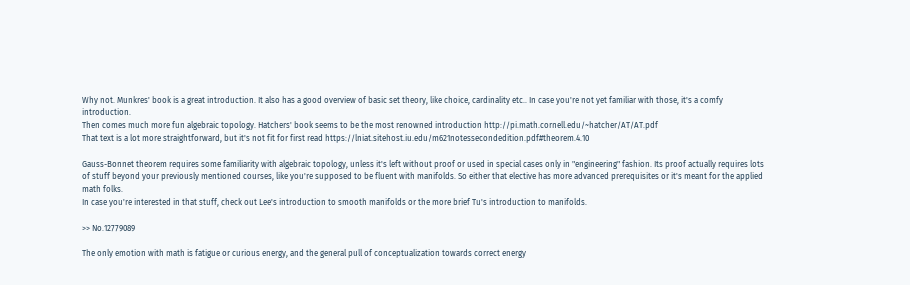Why not. Munkres' book is a great introduction. It also has a good overview of basic set theory, like choice, cardinality etc.. In case you're not yet familiar with those, it's a comfy introduction.
Then comes much more fun algebraic topology. Hatchers' book seems to be the most renowned introduction http://pi.math.cornell.edu/~hatcher/AT/AT.pdf
That text is a lot more straightforward, but it's not fit for first read https://lniat.sitehost.iu.edu/m621notessecondedition.pdf#theorem.4.10

Gauss-Bonnet theorem requires some familiarity with algebraic topology, unless it's left without proof or used in special cases only in "engineering" fashion. Its proof actually requires lots of stuff beyond your previously mentioned courses, like you're supposed to be fluent with manifolds. So either that elective has more advanced prerequisites or it's meant for the applied math folks.
In case you're interested in that stuff, check out Lee's introduction to smooth manifolds or the more brief Tu's introduction to manifolds.

>> No.12779089

The only emotion with math is fatigue or curious energy, and the general pull of conceptualization towards correct energy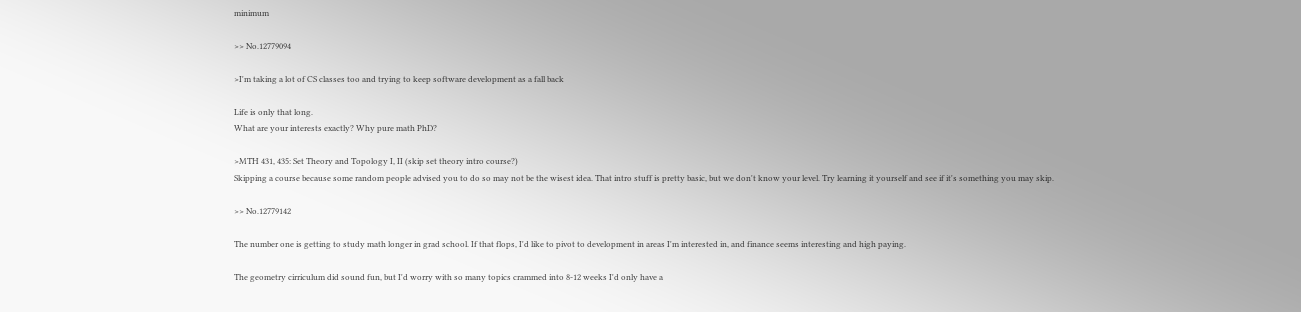minimum

>> No.12779094

>I'm taking a lot of CS classes too and trying to keep software development as a fall back

Life is only that long.
What are your interests exactly? Why pure math PhD?

>MTH 431, 435: Set Theory and Topology I, II (skip set theory intro course?)
Skipping a course because some random people advised you to do so may not be the wisest idea. That intro stuff is pretty basic, but we don't know your level. Try learning it yourself and see if it's something you may skip.

>> No.12779142

The number one is getting to study math longer in grad school. If that flops, I'd like to pivot to development in areas I'm interested in, and finance seems interesting and high paying.

The geometry cirriculum did sound fun, but I'd worry with so many topics crammed into 8-12 weeks I'd only have a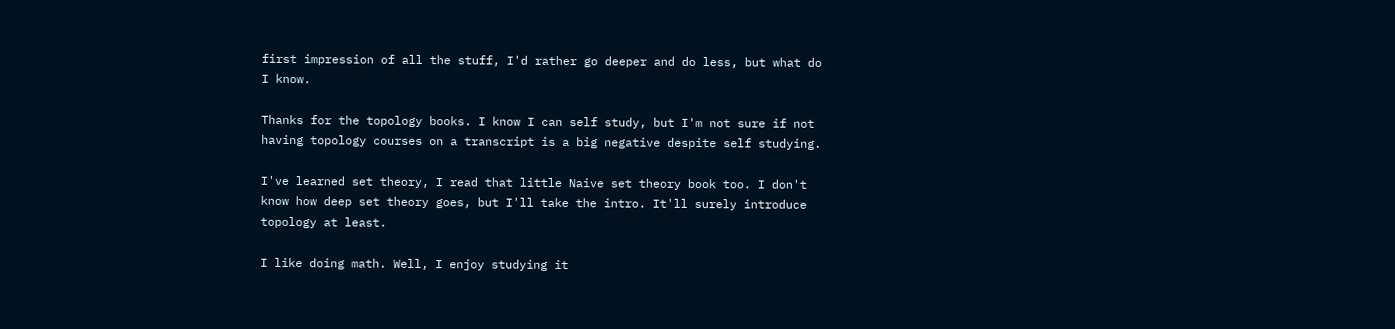first impression of all the stuff, I'd rather go deeper and do less, but what do I know.

Thanks for the topology books. I know I can self study, but I'm not sure if not having topology courses on a transcript is a big negative despite self studying.

I've learned set theory, I read that little Naive set theory book too. I don't know how deep set theory goes, but I'll take the intro. It'll surely introduce topology at least.

I like doing math. Well, I enjoy studying it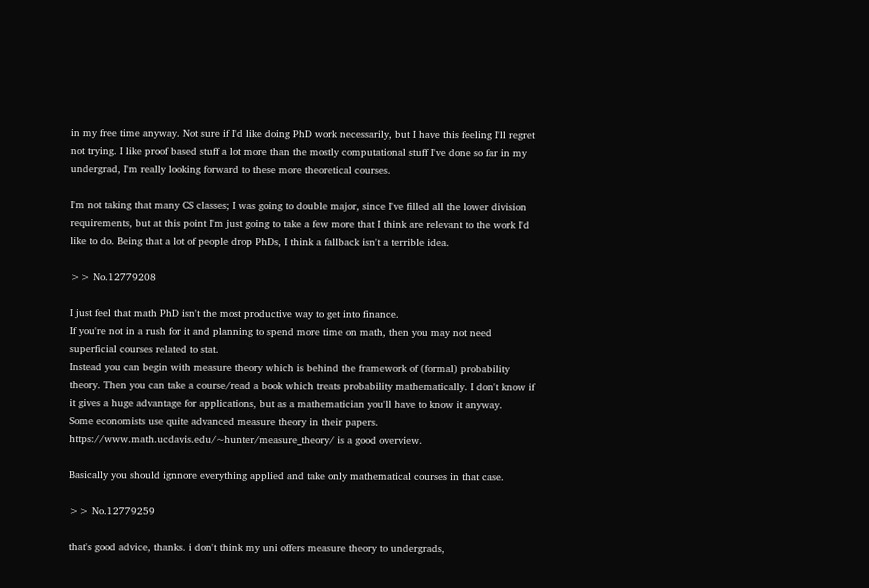in my free time anyway. Not sure if I'd like doing PhD work necessarily, but I have this feeling I'll regret not trying. I like proof based stuff a lot more than the mostly computational stuff I've done so far in my undergrad, I'm really looking forward to these more theoretical courses.

I'm not taking that many CS classes; I was going to double major, since I've filled all the lower division requirements, but at this point I'm just going to take a few more that I think are relevant to the work I'd like to do. Being that a lot of people drop PhDs, I think a fallback isn't a terrible idea.

>> No.12779208

I just feel that math PhD isn't the most productive way to get into finance.
If you're not in a rush for it and planning to spend more time on math, then you may not need superficial courses related to stat.
Instead you can begin with measure theory which is behind the framework of (formal) probability theory. Then you can take a course/read a book which treats probability mathematically. I don't know if it gives a huge advantage for applications, but as a mathematician you'll have to know it anyway.
Some economists use quite advanced measure theory in their papers.
https://www.math.ucdavis.edu/~hunter/measure_theory/ is a good overview.

Basically you should ignnore everything applied and take only mathematical courses in that case.

>> No.12779259

that's good advice, thanks. i don't think my uni offers measure theory to undergrads,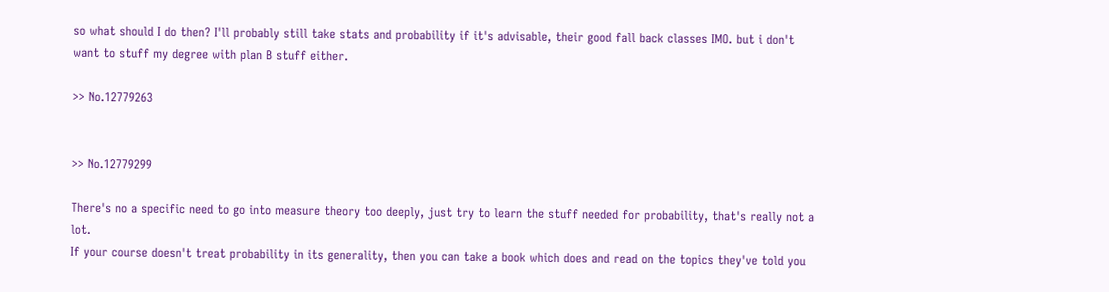so what should I do then? I'll probably still take stats and probability if it's advisable, their good fall back classes IMO. but i don't want to stuff my degree with plan B stuff either.

>> No.12779263


>> No.12779299

There's no a specific need to go into measure theory too deeply, just try to learn the stuff needed for probability, that's really not a lot.
If your course doesn't treat probability in its generality, then you can take a book which does and read on the topics they've told you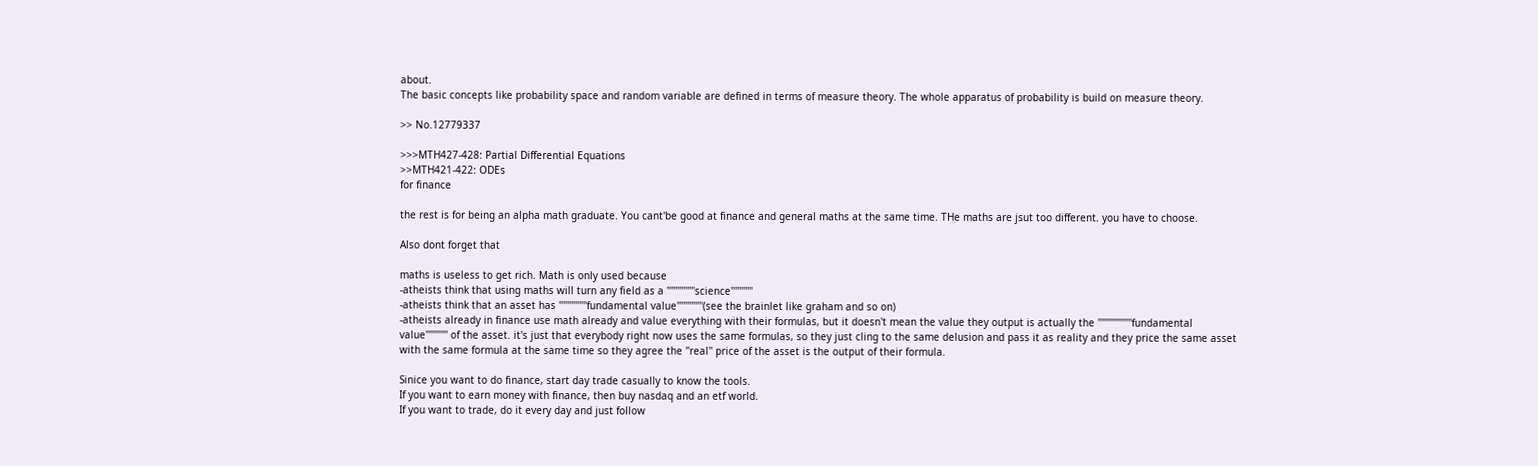about.
The basic concepts like probability space and random variable are defined in terms of measure theory. The whole apparatus of probability is build on measure theory.

>> No.12779337

>>>MTH427-428: Partial Differential Equations
>>MTH421-422: ODEs
for finance

the rest is for being an alpha math graduate. You cant'be good at finance and general maths at the same time. THe maths are jsut too different. you have to choose.

Also dont forget that

maths is useless to get rich. Math is only used because
-atheists think that using maths will turn any field as a ''''''''''''''science'''''''''''
-atheists think that an asset has ''''''''''''''fundamental value'''''''''''''(see the brainlet like graham and so on)
-atheists already in finance use math already and value everything with their formulas, but it doesn't mean the value they output is actually the '''''''''''''''''fundamental value''''''''''' of the asset. it's just that everybody right now uses the same formulas, so they just cling to the same delusion and pass it as reality and they price the same asset with the same formula at the same time so they agree the ''real'' price of the asset is the output of their formula.

Sinice you want to do finance, start day trade casually to know the tools.
If you want to earn money with finance, then buy nasdaq and an etf world.
If you want to trade, do it every day and just follow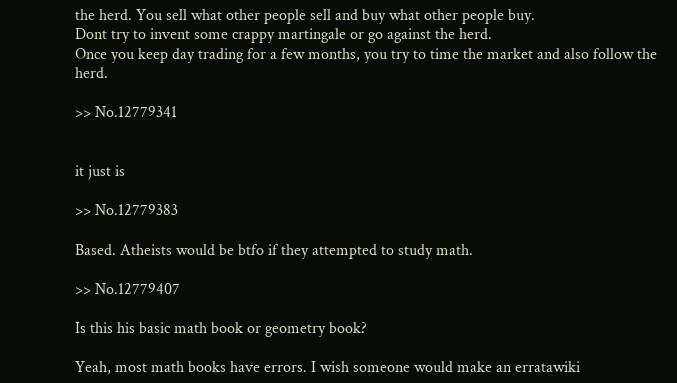the herd. You sell what other people sell and buy what other people buy.
Dont try to invent some crappy martingale or go against the herd.
Once you keep day trading for a few months, you try to time the market and also follow the herd.

>> No.12779341


it just is

>> No.12779383

Based. Atheists would be btfo if they attempted to study math.

>> No.12779407

Is this his basic math book or geometry book?

Yeah, most math books have errors. I wish someone would make an erratawiki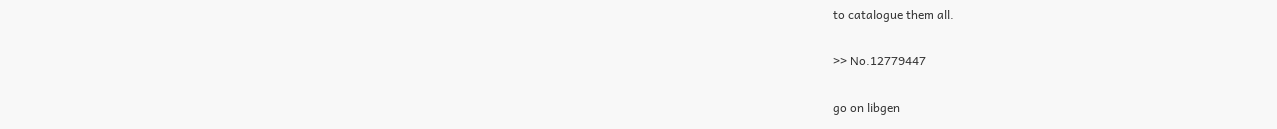to catalogue them all.

>> No.12779447

go on libgen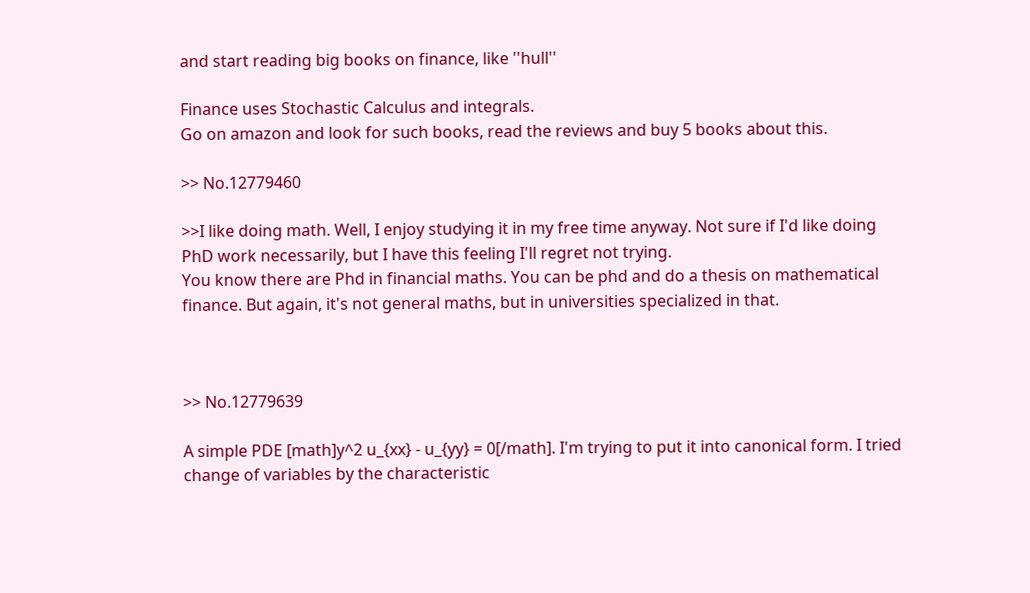and start reading big books on finance, like ''hull''

Finance uses Stochastic Calculus and integrals.
Go on amazon and look for such books, read the reviews and buy 5 books about this.

>> No.12779460

>>I like doing math. Well, I enjoy studying it in my free time anyway. Not sure if I'd like doing PhD work necessarily, but I have this feeling I'll regret not trying.
You know there are Phd in financial maths. You can be phd and do a thesis on mathematical finance. But again, it's not general maths, but in universities specialized in that.



>> No.12779639

A simple PDE [math]y^2 u_{xx} - u_{yy} = 0[/math]. I'm trying to put it into canonical form. I tried change of variables by the characteristic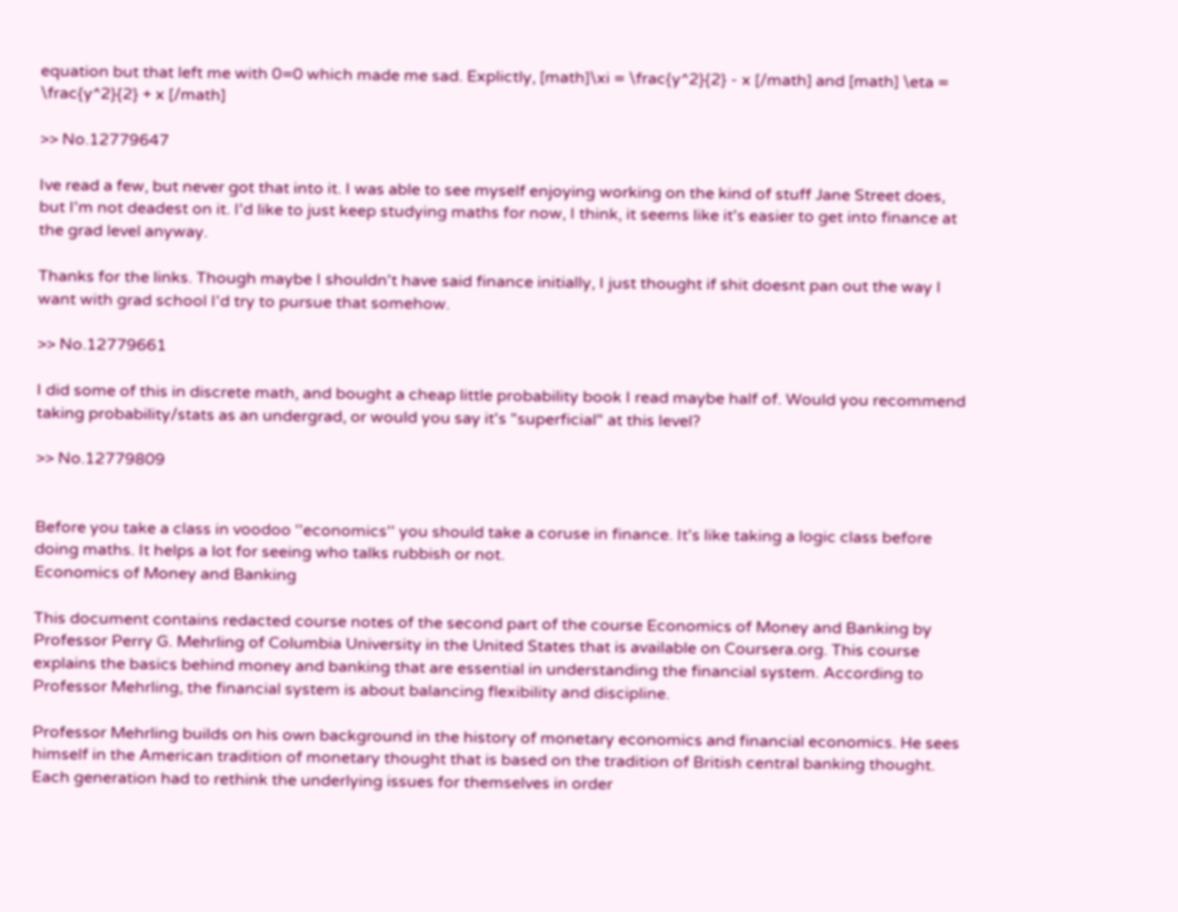equation but that left me with 0=0 which made me sad. Explictly, [math]\xi = \frac{y^2}{2} - x [/math] and [math] \eta = \frac{y^2}{2} + x [/math]

>> No.12779647

Ive read a few, but never got that into it. I was able to see myself enjoying working on the kind of stuff Jane Street does, but I'm not deadest on it. I'd like to just keep studying maths for now, I think, it seems like it's easier to get into finance at the grad level anyway.

Thanks for the links. Though maybe I shouldn't have said finance initially, I just thought if shit doesnt pan out the way I want with grad school I'd try to pursue that somehow.

>> No.12779661

I did some of this in discrete math, and bought a cheap little probability book I read maybe half of. Would you recommend taking probability/stats as an undergrad, or would you say it's "superficial" at this level?

>> No.12779809


Before you take a class in voodoo ''economics'' you should take a coruse in finance. It's like taking a logic class before doing maths. It helps a lot for seeing who talks rubbish or not.
Economics of Money and Banking

This document contains redacted course notes of the second part of the course Economics of Money and Banking by Professor Perry G. Mehrling of Columbia University in the United States that is available on Coursera.org. This course explains the basics behind money and banking that are essential in understanding the financial system. According to Professor Mehrling, the financial system is about balancing flexibility and discipline.

Professor Mehrling builds on his own background in the history of monetary economics and financial economics. He sees himself in the American tradition of monetary thought that is based on the tradition of British central banking thought. Each generation had to rethink the underlying issues for themselves in order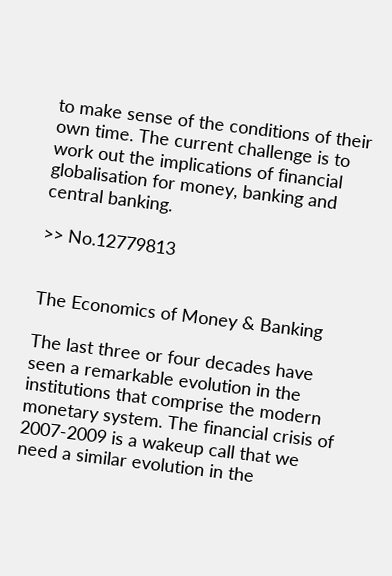to make sense of the conditions of their own time. The current challenge is to work out the implications of financial globalisation for money, banking and central banking.

>> No.12779813


The Economics of Money & Banking

The last three or four decades have seen a remarkable evolution in the institutions that comprise the modern monetary system. The financial crisis of 2007-2009 is a wakeup call that we need a similar evolution in the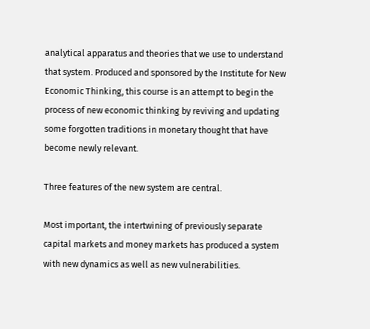analytical apparatus and theories that we use to understand that system. Produced and sponsored by the Institute for New Economic Thinking, this course is an attempt to begin the process of new economic thinking by reviving and updating some forgotten traditions in monetary thought that have become newly relevant.

Three features of the new system are central.

Most important, the intertwining of previously separate capital markets and money markets has produced a system with new dynamics as well as new vulnerabilities.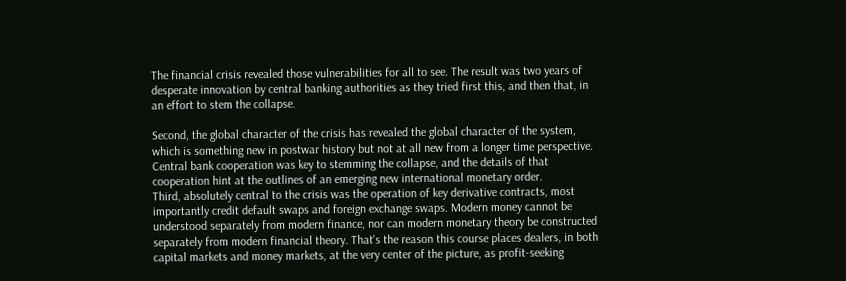The financial crisis revealed those vulnerabilities for all to see. The result was two years of desperate innovation by central banking authorities as they tried first this, and then that, in an effort to stem the collapse.

Second, the global character of the crisis has revealed the global character of the system, which is something new in postwar history but not at all new from a longer time perspective. Central bank cooperation was key to stemming the collapse, and the details of that cooperation hint at the outlines of an emerging new international monetary order.
Third, absolutely central to the crisis was the operation of key derivative contracts, most importantly credit default swaps and foreign exchange swaps. Modern money cannot be understood separately from modern finance, nor can modern monetary theory be constructed separately from modern financial theory. That's the reason this course places dealers, in both capital markets and money markets, at the very center of the picture, as profit-seeking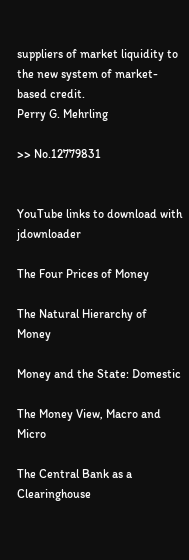suppliers of market liquidity to the new system of market-based credit.
Perry G. Mehrling

>> No.12779831


YouTube links to download with jdownloader

The Four Prices of Money

The Natural Hierarchy of Money

Money and the State: Domestic

The Money View, Macro and Micro

The Central Bank as a Clearinghouse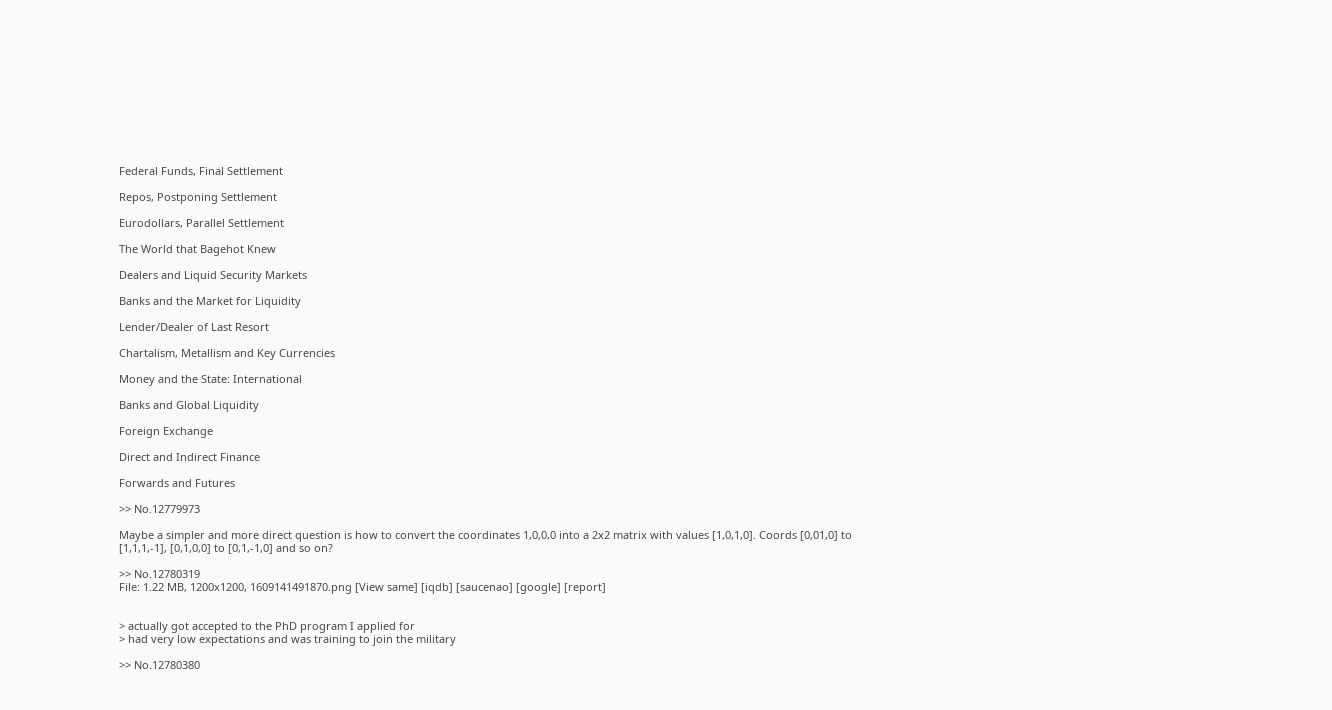Federal Funds, Final Settlement

Repos, Postponing Settlement

Eurodollars, Parallel Settlement

The World that Bagehot Knew

Dealers and Liquid Security Markets

Banks and the Market for Liquidity

Lender/Dealer of Last Resort

Chartalism, Metallism and Key Currencies

Money and the State: International

Banks and Global Liquidity

Foreign Exchange

Direct and Indirect Finance

Forwards and Futures

>> No.12779973

Maybe a simpler and more direct question is how to convert the coordinates 1,0,0,0 into a 2x2 matrix with values [1,0,1,0]. Coords [0,01,0] to [1,1,1,-1], [0,1,0,0] to [0,1,-1,0] and so on?

>> No.12780319
File: 1.22 MB, 1200x1200, 1609141491870.png [View same] [iqdb] [saucenao] [google] [report]


> actually got accepted to the PhD program I applied for
> had very low expectations and was training to join the military

>> No.12780380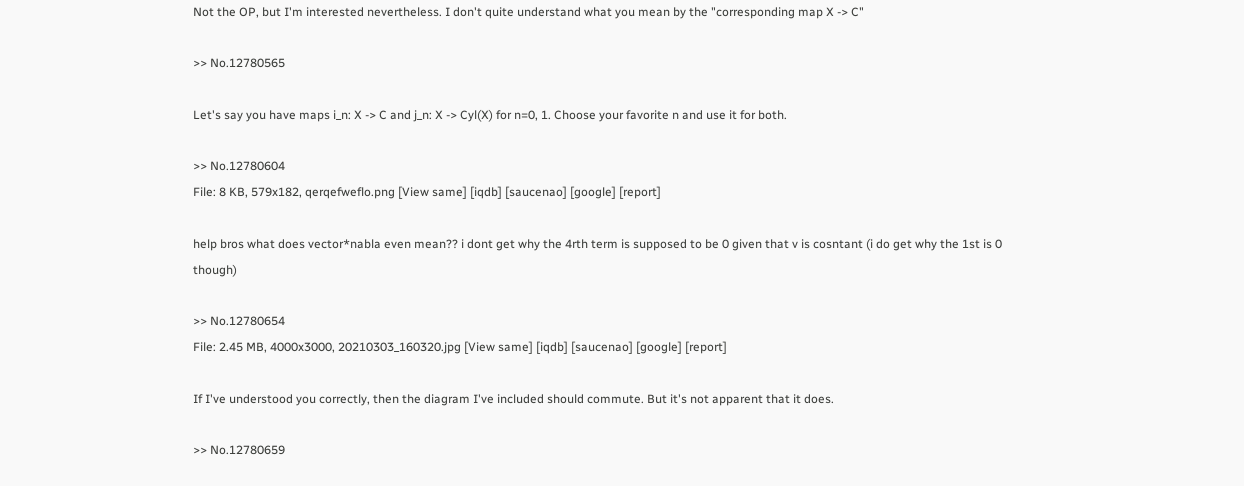Not the OP, but I'm interested nevertheless. I don't quite understand what you mean by the "corresponding map X -> C"

>> No.12780565

Let's say you have maps i_n: X -> C and j_n: X -> Cyl(X) for n=0, 1. Choose your favorite n and use it for both.

>> No.12780604
File: 8 KB, 579x182, qerqefweflo.png [View same] [iqdb] [saucenao] [google] [report]

help bros what does vector*nabla even mean?? i dont get why the 4rth term is supposed to be 0 given that v is cosntant (i do get why the 1st is 0 though)

>> No.12780654
File: 2.45 MB, 4000x3000, 20210303_160320.jpg [View same] [iqdb] [saucenao] [google] [report]

If I've understood you correctly, then the diagram I've included should commute. But it's not apparent that it does.

>> No.12780659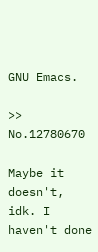GNU Emacs.

>> No.12780670

Maybe it doesn't, idk. I haven't done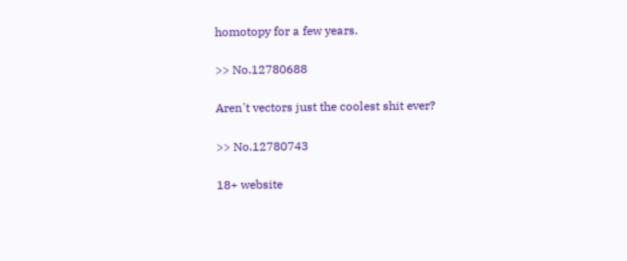homotopy for a few years.

>> No.12780688

Aren't vectors just the coolest shit ever?

>> No.12780743

18+ website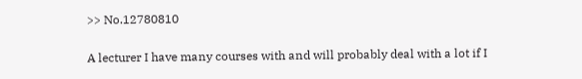>> No.12780810

A lecturer I have many courses with and will probably deal with a lot if I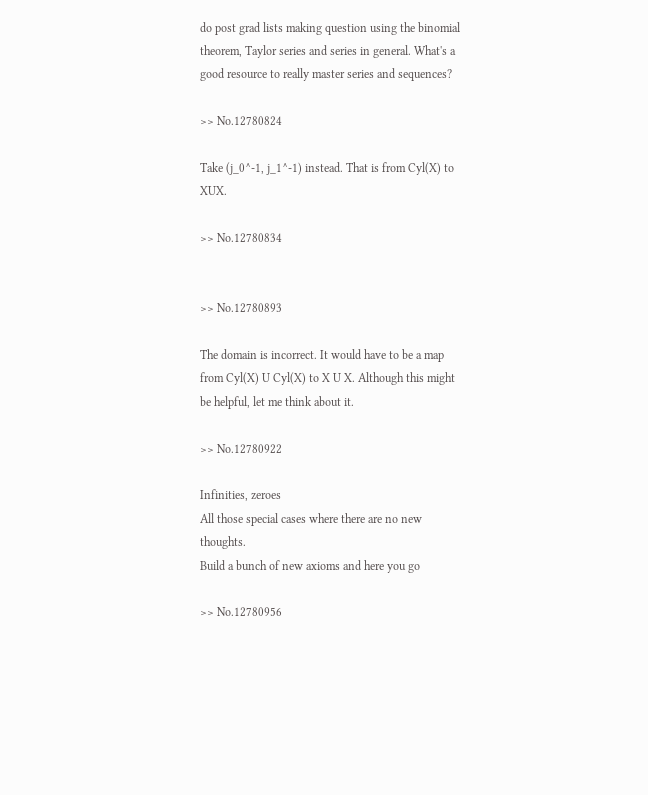do post grad lists making question using the binomial theorem, Taylor series and series in general. What's a good resource to really master series and sequences?

>> No.12780824

Take (j_0^-1, j_1^-1) instead. That is from Cyl(X) to XUX.

>> No.12780834


>> No.12780893

The domain is incorrect. It would have to be a map from Cyl(X) U Cyl(X) to X U X. Although this might be helpful, let me think about it.

>> No.12780922

Infinities, zeroes
All those special cases where there are no new thoughts.
Build a bunch of new axioms and here you go

>> No.12780956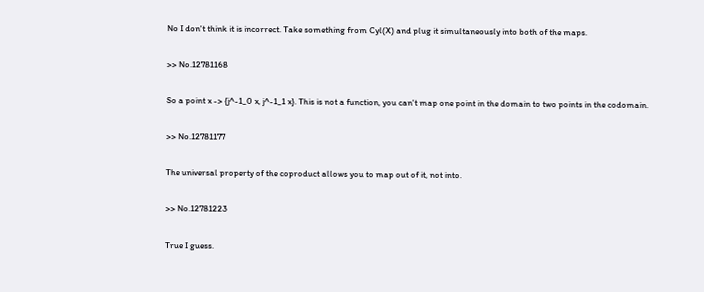No I don't think it is incorrect. Take something from Cyl(X) and plug it simultaneously into both of the maps.

>> No.12781168

So a point x -> {j^-1_0 x, j^-1_1 x}. This is not a function, you can't map one point in the domain to two points in the codomain.

>> No.12781177

The universal property of the coproduct allows you to map out of it, not into.

>> No.12781223

True I guess.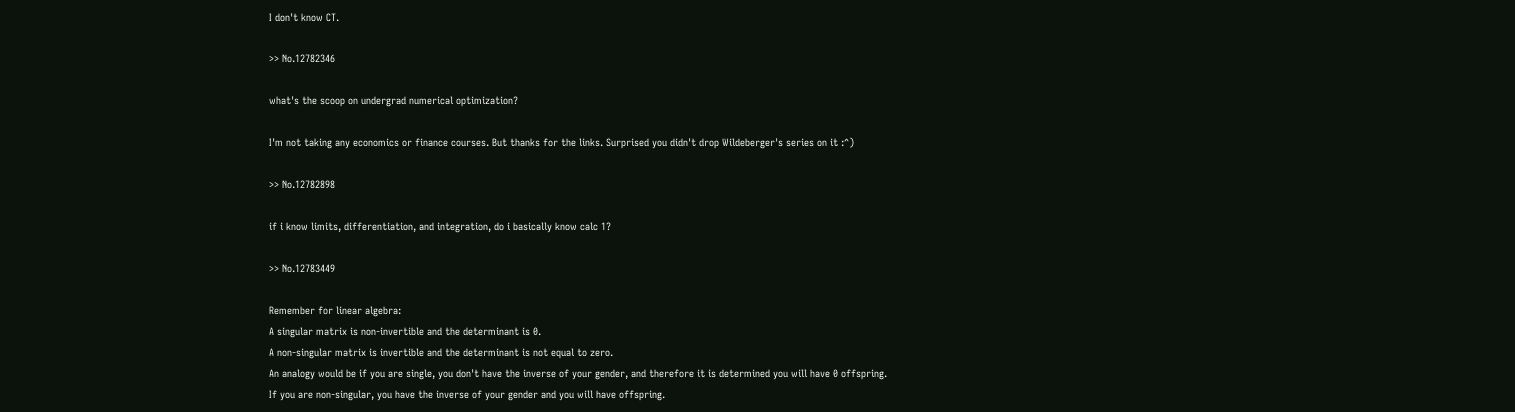I don't know CT.

>> No.12782346

what's the scoop on undergrad numerical optimization?

I'm not taking any economics or finance courses. But thanks for the links. Surprised you didn't drop Wildeberger's series on it :^)

>> No.12782898

if i know limits, differentiation, and integration, do i basically know calc 1?

>> No.12783449

Remember for linear algebra:
A singular matrix is non-invertible and the determinant is 0.
A non-singular matrix is invertible and the determinant is not equal to zero.
An analogy would be if you are single, you don't have the inverse of your gender, and therefore it is determined you will have 0 offspring.
If you are non-singular, you have the inverse of your gender and you will have offspring.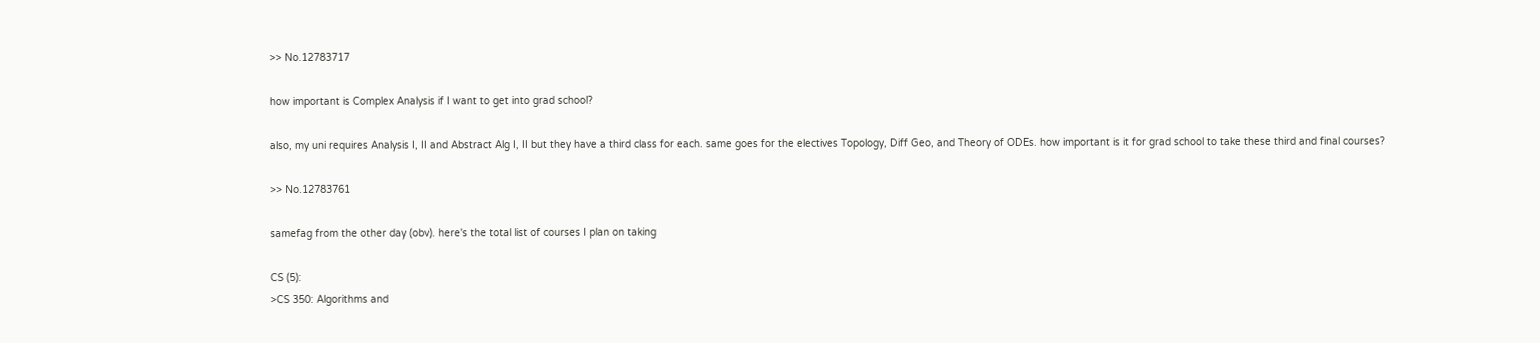>> No.12783717

how important is Complex Analysis if I want to get into grad school?

also, my uni requires Analysis I, II and Abstract Alg I, II but they have a third class for each. same goes for the electives Topology, Diff Geo, and Theory of ODEs. how important is it for grad school to take these third and final courses?

>> No.12783761

samefag from the other day (obv). here's the total list of courses I plan on taking

CS (5):
>CS 350: Algorithms and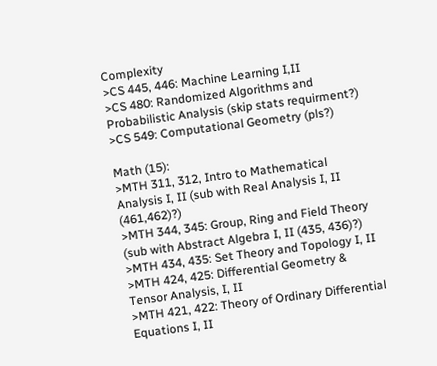Complexity
>CS 445, 446: Machine Learning I,II
>CS 480: Randomized Algorithms and Probabilistic Analysis (skip stats requirment?)
>CS 549: Computational Geometry (pls?)

Math (15):
>MTH 311, 312, Intro to Mathematical Analysis I, II (sub with Real Analysis I, II (461,462)?)
>MTH 344, 345: Group, Ring and Field Theory (sub with Abstract Algebra I, II (435, 436)?)
>MTH 434, 435: Set Theory and Topology I, II
>MTH 424, 425: Differential Geometry & Tensor Analysis, I, II
>MTH 421, 422: Theory of Ordinary Differential Equations I, II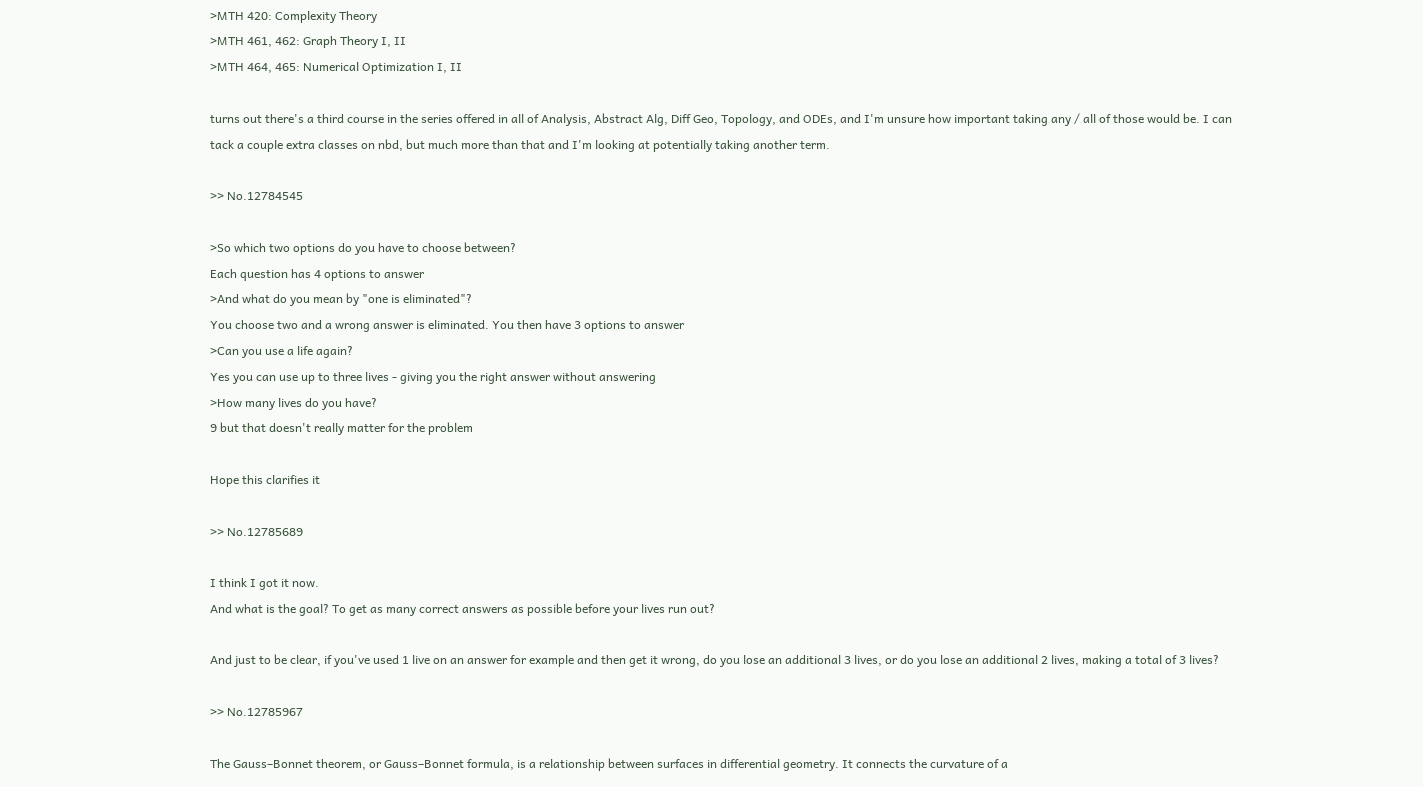>MTH 420: Complexity Theory
>MTH 461, 462: Graph Theory I, II
>MTH 464, 465: Numerical Optimization I, II

turns out there's a third course in the series offered in all of Analysis, Abstract Alg, Diff Geo, Topology, and ODEs, and I'm unsure how important taking any / all of those would be. I can tack a couple extra classes on nbd, but much more than that and I'm looking at potentially taking another term.

>> No.12784545

>So which two options do you have to choose between?
Each question has 4 options to answer
>And what do you mean by "one is eliminated"?
You choose two and a wrong answer is eliminated. You then have 3 options to answer
>Can you use a life again?
Yes you can use up to three lives - giving you the right answer without answering
>How many lives do you have?
9 but that doesn't really matter for the problem

Hope this clarifies it

>> No.12785689

I think I got it now.
And what is the goal? To get as many correct answers as possible before your lives run out?

And just to be clear, if you've used 1 live on an answer for example and then get it wrong, do you lose an additional 3 lives, or do you lose an additional 2 lives, making a total of 3 lives?

>> No.12785967

The Gauss–Bonnet theorem, or Gauss–Bonnet formula, is a relationship between surfaces in differential geometry. It connects the curvature of a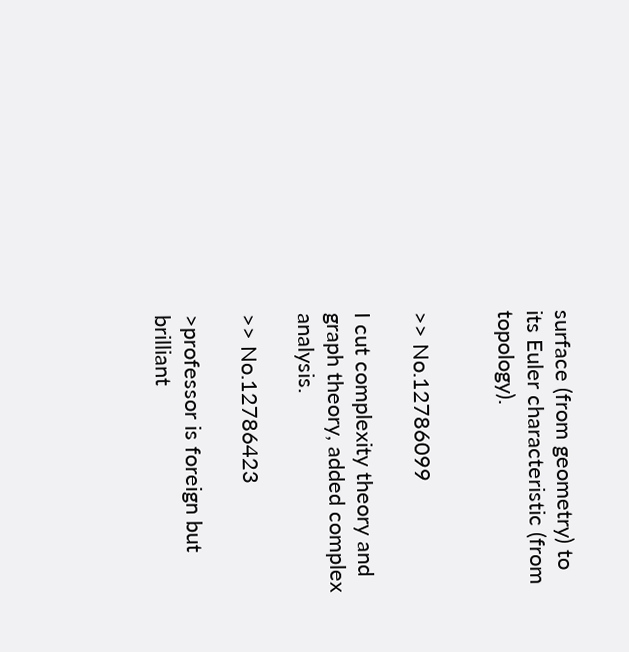surface (from geometry) to its Euler characteristic (from topology).


>> No.12786099

I cut complexity theory and graph theory, added complex analysis.

>> No.12786423

>professor is foreign but brilliant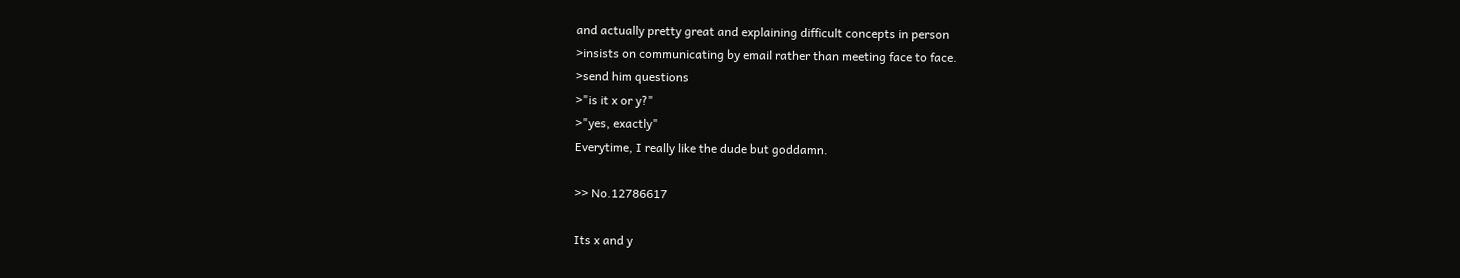and actually pretty great and explaining difficult concepts in person
>insists on communicating by email rather than meeting face to face.
>send him questions
>"is it x or y?"
>"yes, exactly"
Everytime, I really like the dude but goddamn.

>> No.12786617

Its x and y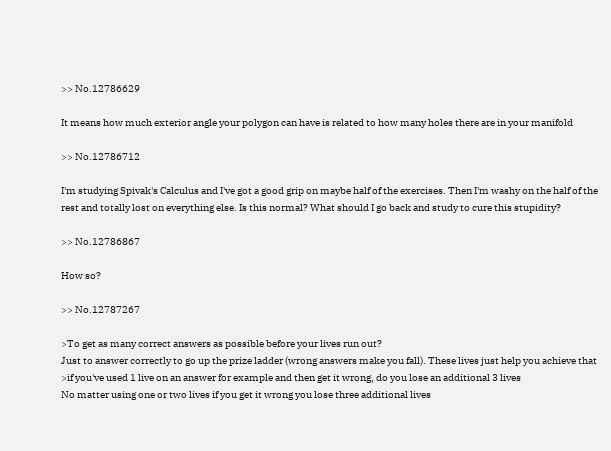>> No.12786629

It means how much exterior angle your polygon can have is related to how many holes there are in your manifold

>> No.12786712

I'm studying Spivak's Calculus and I've got a good grip on maybe half of the exercises. Then I'm washy on the half of the rest and totally lost on everything else. Is this normal? What should I go back and study to cure this stupidity?

>> No.12786867

How so?

>> No.12787267

>To get as many correct answers as possible before your lives run out?
Just to answer correctly to go up the prize ladder (wrong answers make you fall). These lives just help you achieve that
>if you've used 1 live on an answer for example and then get it wrong, do you lose an additional 3 lives
No matter using one or two lives if you get it wrong you lose three additional lives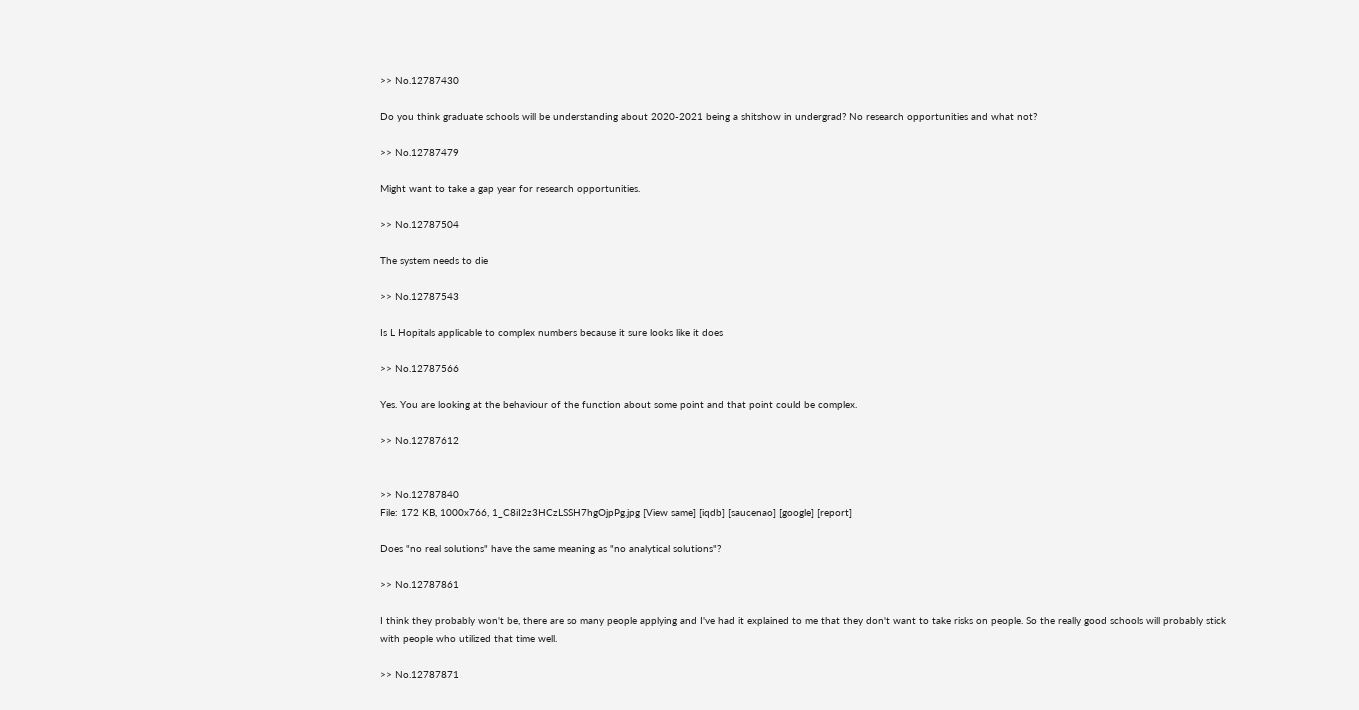>> No.12787430

Do you think graduate schools will be understanding about 2020-2021 being a shitshow in undergrad? No research opportunities and what not?

>> No.12787479

Might want to take a gap year for research opportunities.

>> No.12787504

The system needs to die

>> No.12787543

Is L Hopitals applicable to complex numbers because it sure looks like it does

>> No.12787566

Yes. You are looking at the behaviour of the function about some point and that point could be complex.

>> No.12787612


>> No.12787840
File: 172 KB, 1000x766, 1_C8iI2z3HCzLSSH7hgOjpPg.jpg [View same] [iqdb] [saucenao] [google] [report]

Does "no real solutions" have the same meaning as "no analytical solutions"?

>> No.12787861

I think they probably won't be, there are so many people applying and I've had it explained to me that they don't want to take risks on people. So the really good schools will probably stick with people who utilized that time well.

>> No.12787871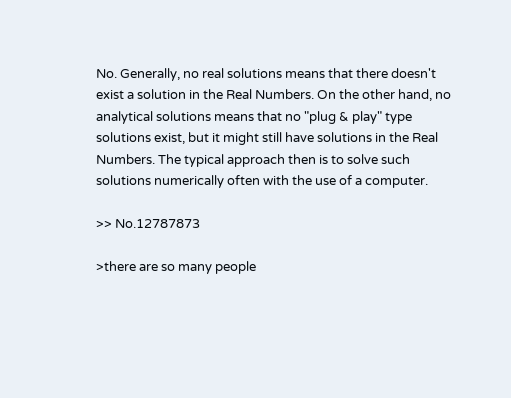No. Generally, no real solutions means that there doesn't exist a solution in the Real Numbers. On the other hand, no analytical solutions means that no "plug & play" type solutions exist, but it might still have solutions in the Real Numbers. The typical approach then is to solve such solutions numerically often with the use of a computer.

>> No.12787873

>there are so many people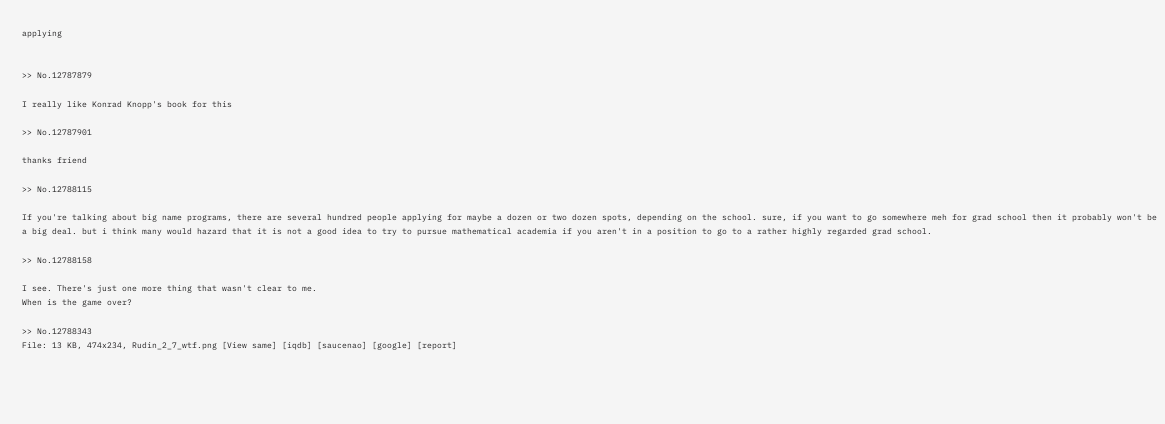applying


>> No.12787879

I really like Konrad Knopp's book for this

>> No.12787901

thanks friend

>> No.12788115

If you're talking about big name programs, there are several hundred people applying for maybe a dozen or two dozen spots, depending on the school. sure, if you want to go somewhere meh for grad school then it probably won't be a big deal. but i think many would hazard that it is not a good idea to try to pursue mathematical academia if you aren't in a position to go to a rather highly regarded grad school.

>> No.12788158

I see. There's just one more thing that wasn't clear to me.
When is the game over?

>> No.12788343
File: 13 KB, 474x234, Rudin_2_7_wtf.png [View same] [iqdb] [saucenao] [google] [report]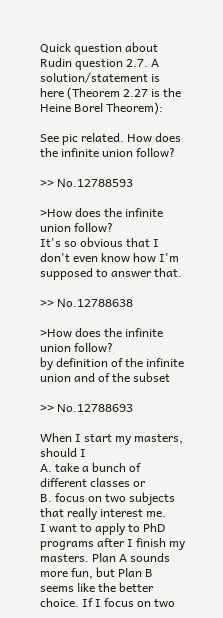Quick question about Rudin question 2.7. A solution/statement is here (Theorem 2.27 is the Heine Borel Theorem):

See pic related. How does the infinite union follow?

>> No.12788593

>How does the infinite union follow?
It's so obvious that I don't even know how I'm supposed to answer that.

>> No.12788638

>How does the infinite union follow?
by definition of the infinite union and of the subset

>> No.12788693

When I start my masters, should I
A. take a bunch of different classes or
B. focus on two subjects that really interest me.
I want to apply to PhD programs after I finish my masters. Plan A sounds more fun, but Plan B seems like the better choice. If I focus on two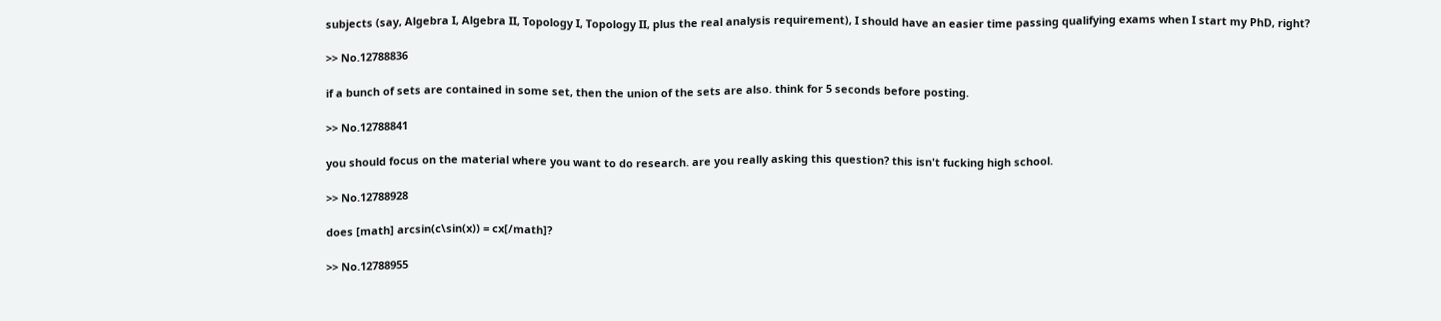subjects (say, Algebra I, Algebra II, Topology I, Topology II, plus the real analysis requirement), I should have an easier time passing qualifying exams when I start my PhD, right?

>> No.12788836

if a bunch of sets are contained in some set, then the union of the sets are also. think for 5 seconds before posting.

>> No.12788841

you should focus on the material where you want to do research. are you really asking this question? this isn't fucking high school.

>> No.12788928

does [math] arcsin(c\sin(x)) = cx[/math]?

>> No.12788955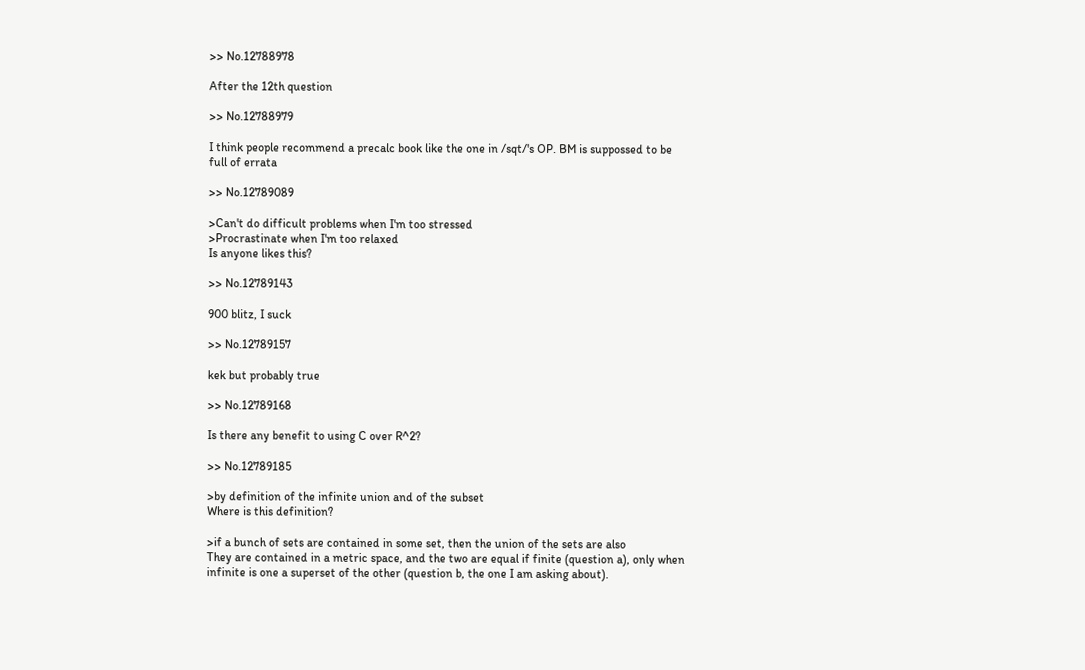>> No.12788978

After the 12th question

>> No.12788979

I think people recommend a precalc book like the one in /sqt/'s OP. BM is suppossed to be full of errata

>> No.12789089

>Can't do difficult problems when I'm too stressed
>Procrastinate when I'm too relaxed
Is anyone likes this?

>> No.12789143

900 blitz, I suck

>> No.12789157

kek but probably true

>> No.12789168

Is there any benefit to using C over R^2?

>> No.12789185

>by definition of the infinite union and of the subset
Where is this definition?

>if a bunch of sets are contained in some set, then the union of the sets are also
They are contained in a metric space, and the two are equal if finite (question a), only when infinite is one a superset of the other (question b, the one I am asking about).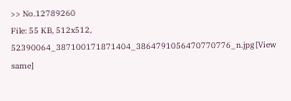>> No.12789260
File: 55 KB, 512x512, 52390064_387100171871404_3864791056470770776_n.jpg [View same]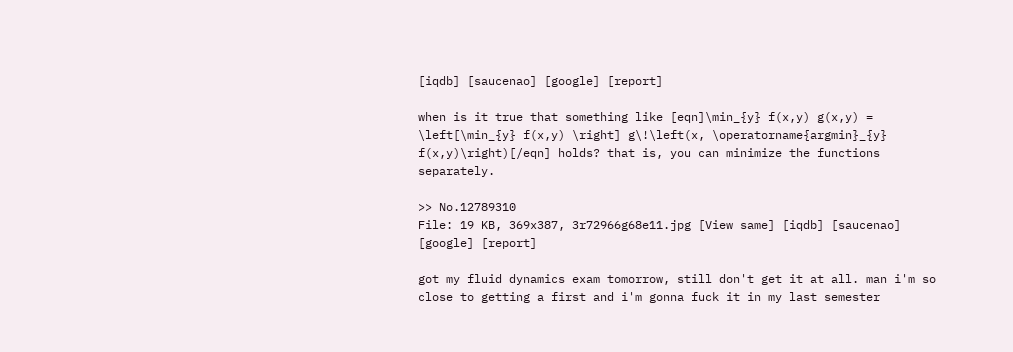[iqdb] [saucenao] [google] [report]

when is it true that something like [eqn]\min_{y} f(x,y) g(x,y) = \left[\min_{y} f(x,y) \right] g\!\left(x, \operatorname{argmin}_{y} f(x,y)\right)[/eqn] holds? that is, you can minimize the functions separately.

>> No.12789310
File: 19 KB, 369x387, 3r72966g68e11.jpg [View same] [iqdb] [saucenao] [google] [report]

got my fluid dynamics exam tomorrow, still don't get it at all. man i'm so close to getting a first and i'm gonna fuck it in my last semester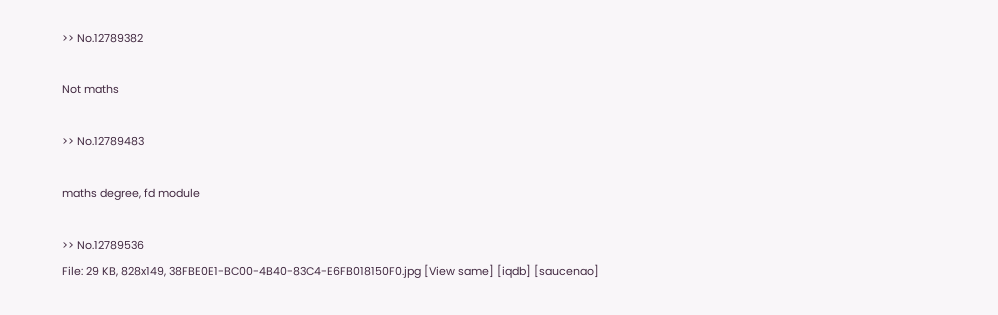>> No.12789382

Not maths

>> No.12789483

maths degree, fd module

>> No.12789536
File: 29 KB, 828x149, 38FBE0E1-BC00-4B40-83C4-E6FB018150F0.jpg [View same] [iqdb] [saucenao]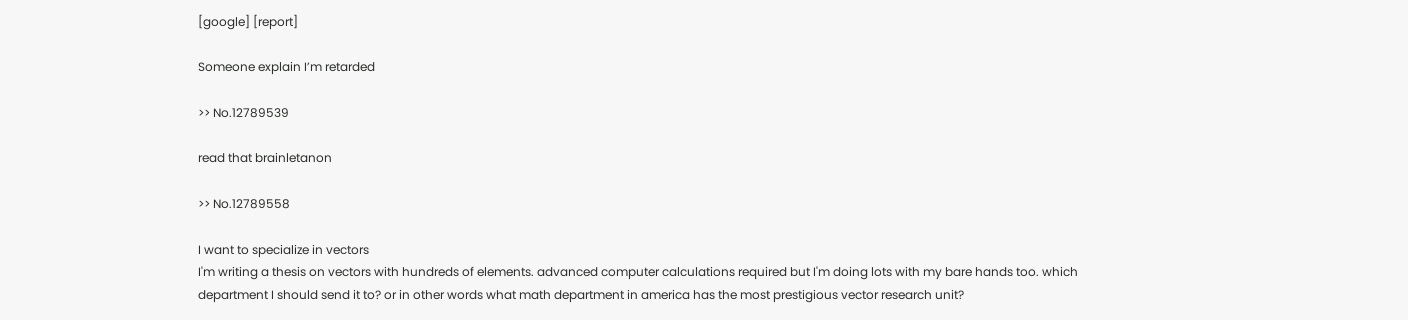[google] [report]

Someone explain I’m retarded

>> No.12789539

read that brainletanon

>> No.12789558

I want to specialize in vectors
I'm writing a thesis on vectors with hundreds of elements. advanced computer calculations required but I'm doing lots with my bare hands too. which department I should send it to? or in other words what math department in america has the most prestigious vector research unit?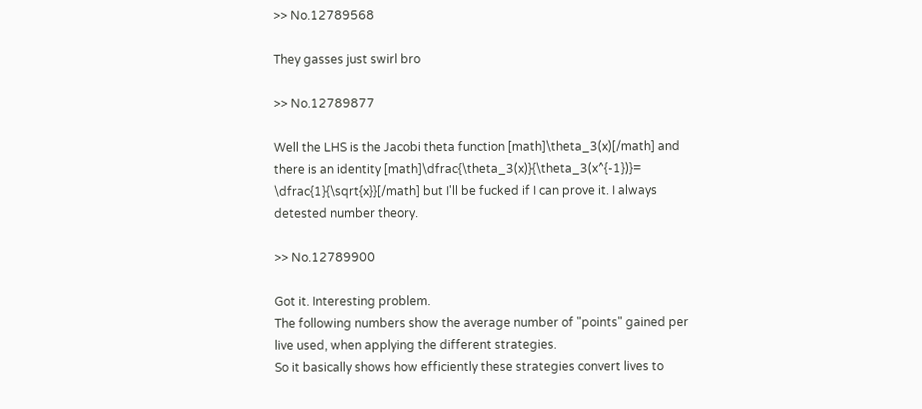>> No.12789568

They gasses just swirl bro

>> No.12789877

Well the LHS is the Jacobi theta function [math]\theta_3(x)[/math] and there is an identity [math]\dfrac{\theta_3(x)}{\theta_3(x^{-1})}= \dfrac{1}{\sqrt{x}}[/math] but I'll be fucked if I can prove it. I always detested number theory.

>> No.12789900

Got it. Interesting problem.
The following numbers show the average number of "points" gained per live used, when applying the different strategies.
So it basically shows how efficiently these strategies convert lives to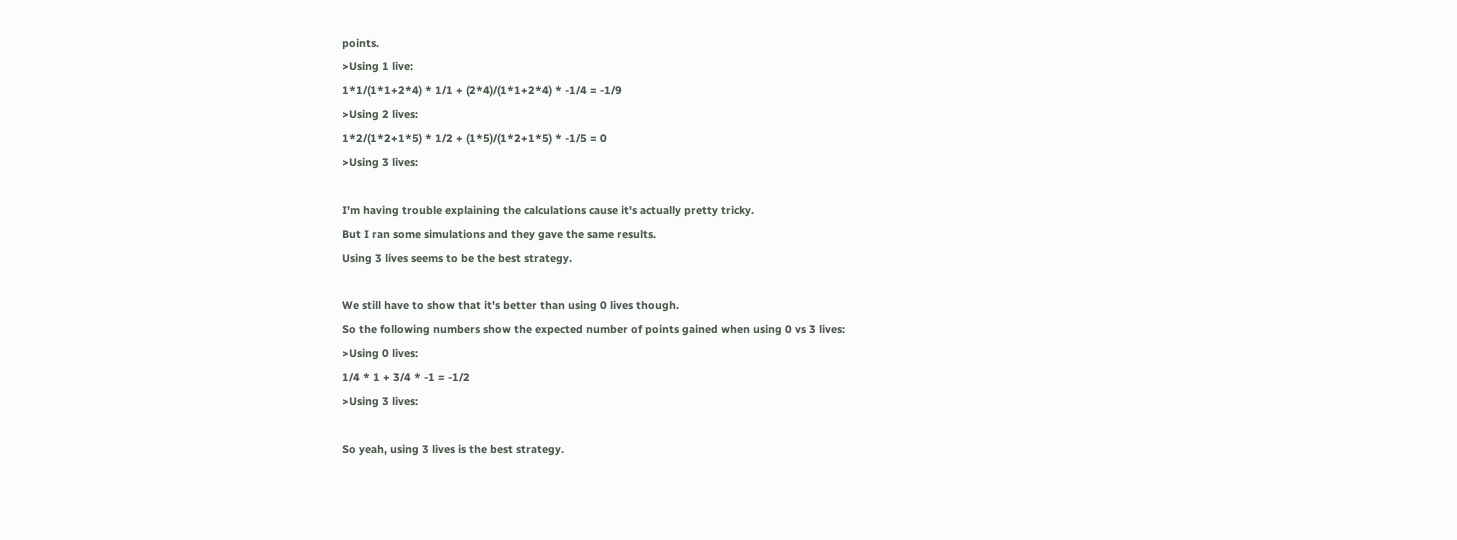points.
>Using 1 live:
1*1/(1*1+2*4) * 1/1 + (2*4)/(1*1+2*4) * -1/4 = -1/9
>Using 2 lives:
1*2/(1*2+1*5) * 1/2 + (1*5)/(1*2+1*5) * -1/5 = 0
>Using 3 lives:

I'm having trouble explaining the calculations cause it's actually pretty tricky.
But I ran some simulations and they gave the same results.
Using 3 lives seems to be the best strategy.

We still have to show that it's better than using 0 lives though.
So the following numbers show the expected number of points gained when using 0 vs 3 lives:
>Using 0 lives:
1/4 * 1 + 3/4 * -1 = -1/2
>Using 3 lives:

So yeah, using 3 lives is the best strategy.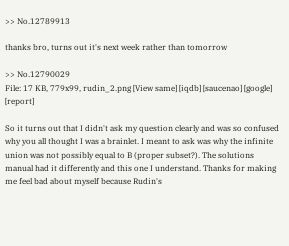>> No.12789913

thanks bro, turns out it's next week rather than tomorrow

>> No.12790029
File: 17 KB, 779x99, rudin_2.png [View same] [iqdb] [saucenao] [google] [report]

So it turns out that I didn't ask my question clearly and was so confused why you all thought I was a brainlet. I meant to ask was why the infinite union was not possibly equal to B (proper subset?). The solutions manual had it differently and this one I understand. Thanks for making me feel bad about myself because Rudin's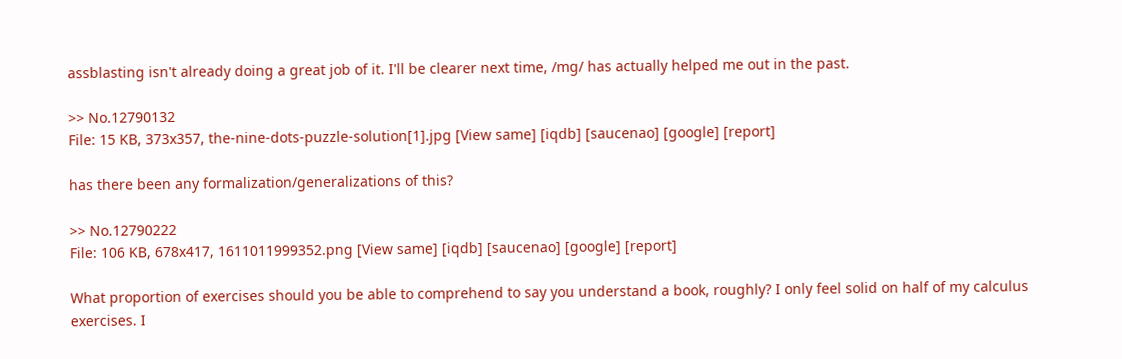assblasting isn't already doing a great job of it. I'll be clearer next time, /mg/ has actually helped me out in the past.

>> No.12790132
File: 15 KB, 373x357, the-nine-dots-puzzle-solution[1].jpg [View same] [iqdb] [saucenao] [google] [report]

has there been any formalization/generalizations of this?

>> No.12790222
File: 106 KB, 678x417, 1611011999352.png [View same] [iqdb] [saucenao] [google] [report]

What proportion of exercises should you be able to comprehend to say you understand a book, roughly? I only feel solid on half of my calculus exercises. I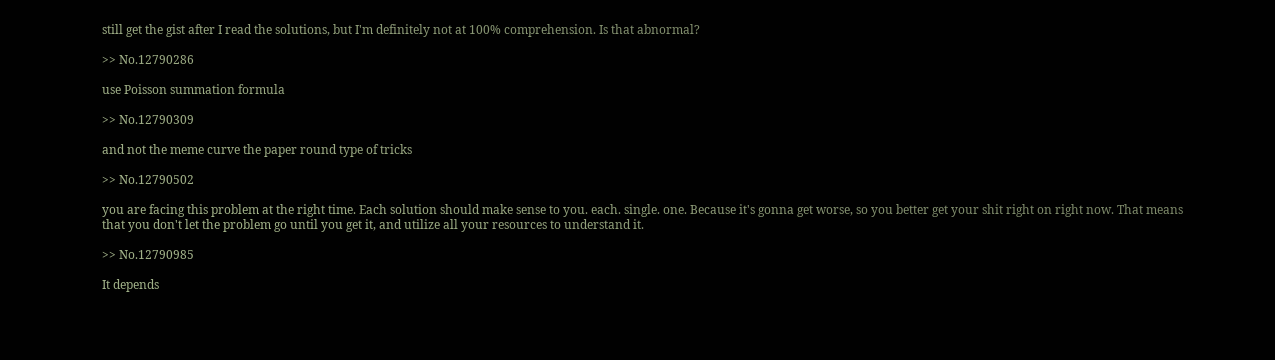still get the gist after I read the solutions, but I'm definitely not at 100% comprehension. Is that abnormal?

>> No.12790286

use Poisson summation formula

>> No.12790309

and not the meme curve the paper round type of tricks

>> No.12790502

you are facing this problem at the right time. Each solution should make sense to you. each. single. one. Because it's gonna get worse, so you better get your shit right on right now. That means that you don't let the problem go until you get it, and utilize all your resources to understand it.

>> No.12790985

It depends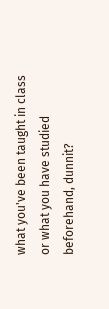what you've been taught in class or what you have studied beforehand, dunnit?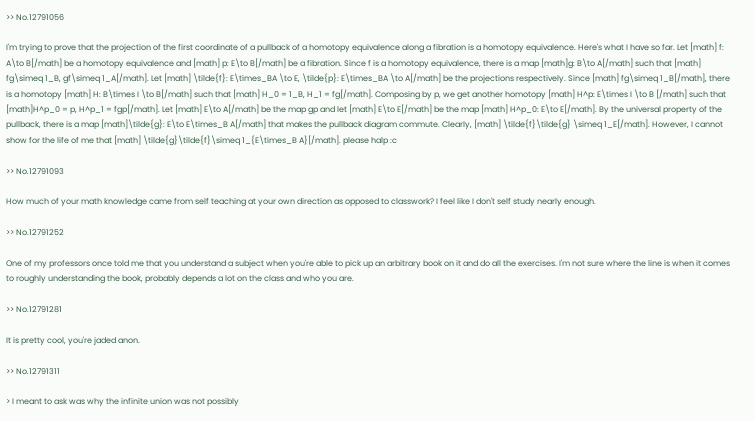>> No.12791056

I'm trying to prove that the projection of the first coordinate of a pullback of a homotopy equivalence along a fibration is a homotopy equivalence. Here's what I have so far. Let [math] f: A\to B[/math] be a homotopy equivalence and [math] p: E\to B[/math] be a fibration. Since f is a homotopy equivalence, there is a map [math]g: B\to A[/math] such that [math] fg\simeq 1_B, gf\simeq 1_A[/math]. Let [math] \tilde{f}: E\times_BA \to E, \tilde{p}: E\times_BA \to A[/math] be the projections respectively. Since [math] fg\simeq 1_B[/math], there is a homotopy [math] H: B\times I \to B[/math] such that [math] H_0 = 1_B, H_1 = fg[/math]. Composing by p, we get another homotopy [math] H^p: E\times I \to B [/math] such that [math]H^p_0 = p, H^p_1 = fgp[/math]. Let [math] E\to A[/math] be the map gp and let [math] E\to E[/math] be the map [math] H^p_0: E\to E[/math]. By the universal property of the pullback, there is a map [math]\tilde{g}: E\to E\times_B A[/math] that makes the pullback diagram commute. Clearly, [math] \tilde{f}\tilde{g} \simeq 1_E[/math]. However, I cannot show for the life of me that [math] \tilde{g}\tilde{f}\simeq 1_{E\times_B A}[/math]. please halp :c

>> No.12791093

How much of your math knowledge came from self teaching at your own direction as opposed to classwork? I feel like I don't self study nearly enough.

>> No.12791252

One of my professors once told me that you understand a subject when you're able to pick up an arbitrary book on it and do all the exercises. I'm not sure where the line is when it comes to roughly understanding the book, probably depends a lot on the class and who you are.

>> No.12791281

It is pretty cool, you're jaded anon.

>> No.12791311

> I meant to ask was why the infinite union was not possibly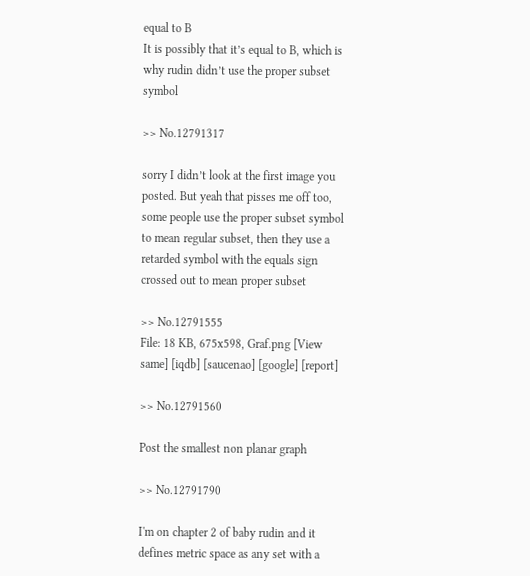equal to B
It is possibly that it’s equal to B, which is why rudin didn’t use the proper subset symbol

>> No.12791317

sorry I didn’t look at the first image you posted. But yeah that pisses me off too, some people use the proper subset symbol to mean regular subset, then they use a retarded symbol with the equals sign crossed out to mean proper subset

>> No.12791555
File: 18 KB, 675x598, Graf.png [View same] [iqdb] [saucenao] [google] [report]

>> No.12791560

Post the smallest non planar graph

>> No.12791790

I'm on chapter 2 of baby rudin and it defines metric space as any set with a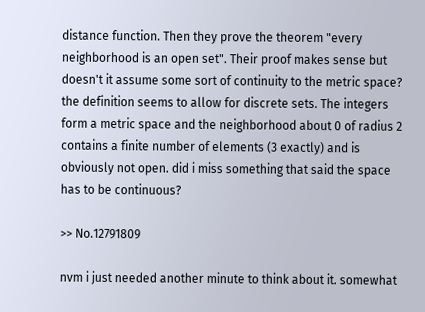distance function. Then they prove the theorem "every neighborhood is an open set". Their proof makes sense but doesn't it assume some sort of continuity to the metric space? the definition seems to allow for discrete sets. The integers form a metric space and the neighborhood about 0 of radius 2 contains a finite number of elements (3 exactly) and is obviously not open. did i miss something that said the space has to be continuous?

>> No.12791809

nvm i just needed another minute to think about it. somewhat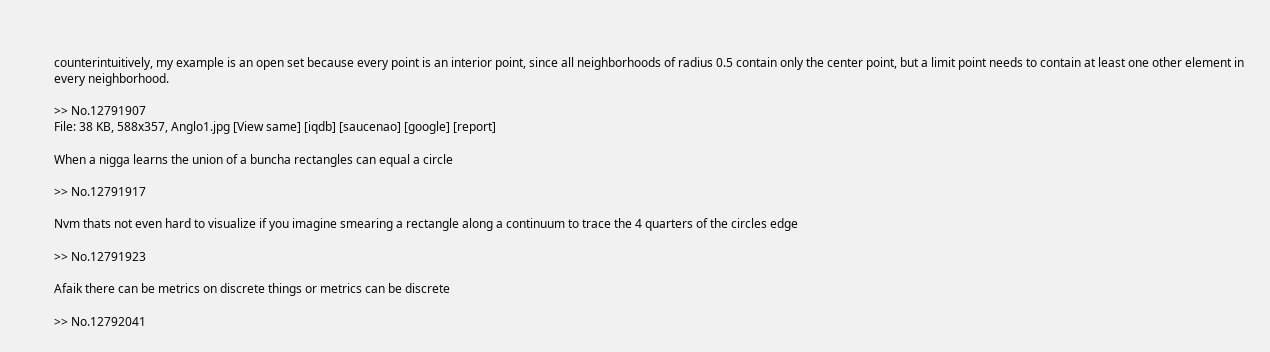counterintuitively, my example is an open set because every point is an interior point, since all neighborhoods of radius 0.5 contain only the center point, but a limit point needs to contain at least one other element in every neighborhood.

>> No.12791907
File: 38 KB, 588x357, Anglo1.jpg [View same] [iqdb] [saucenao] [google] [report]

When a nigga learns the union of a buncha rectangles can equal a circle

>> No.12791917

Nvm thats not even hard to visualize if you imagine smearing a rectangle along a continuum to trace the 4 quarters of the circles edge

>> No.12791923

Afaik there can be metrics on discrete things or metrics can be discrete

>> No.12792041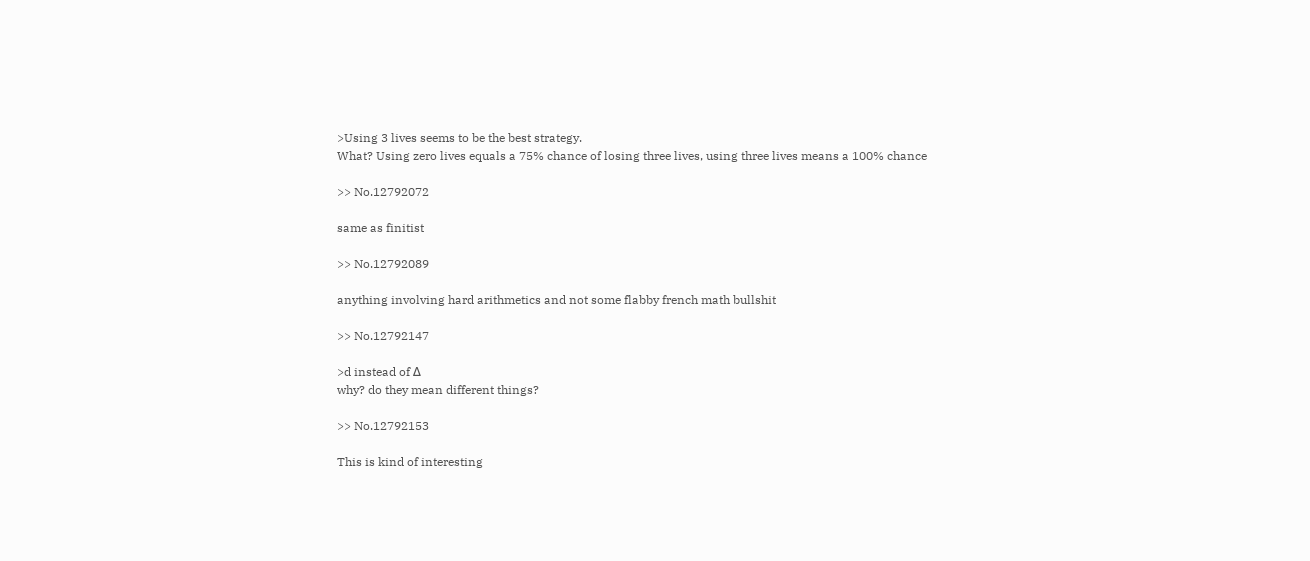>Using 3 lives seems to be the best strategy.
What? Using zero lives equals a 75% chance of losing three lives, using three lives means a 100% chance

>> No.12792072

same as finitist

>> No.12792089

anything involving hard arithmetics and not some flabby french math bullshit

>> No.12792147

>d instead of Δ
why? do they mean different things?

>> No.12792153

This is kind of interesting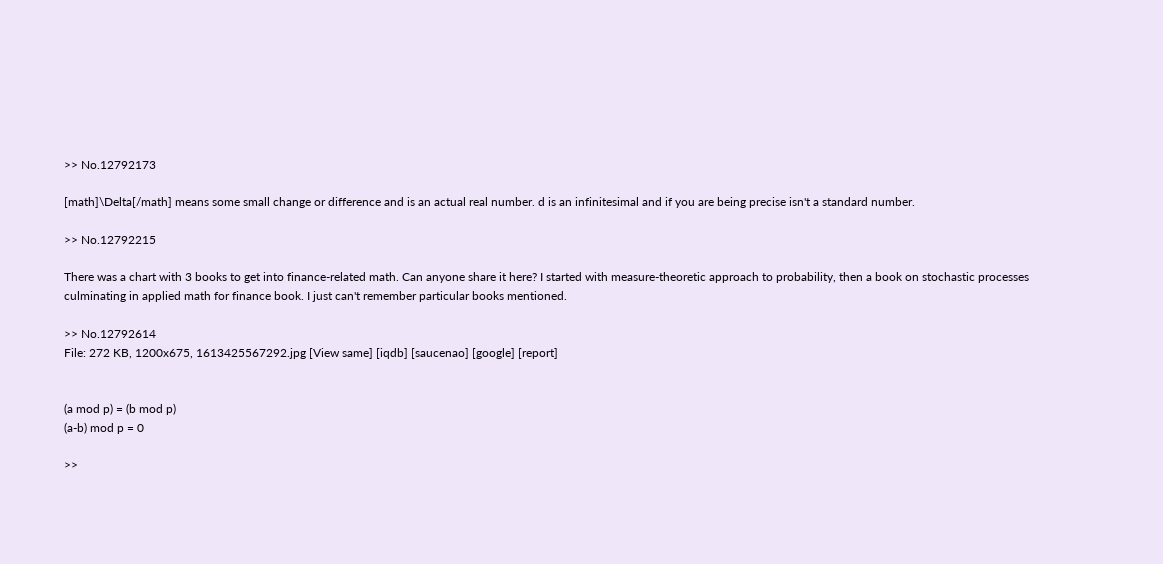>> No.12792173

[math]\Delta[/math] means some small change or difference and is an actual real number. d is an infinitesimal and if you are being precise isn't a standard number.

>> No.12792215

There was a chart with 3 books to get into finance-related math. Can anyone share it here? I started with measure-theoretic approach to probability, then a book on stochastic processes culminating in applied math for finance book. I just can't remember particular books mentioned.

>> No.12792614
File: 272 KB, 1200x675, 1613425567292.jpg [View same] [iqdb] [saucenao] [google] [report]


(a mod p) = (b mod p)
(a-b) mod p = 0

>>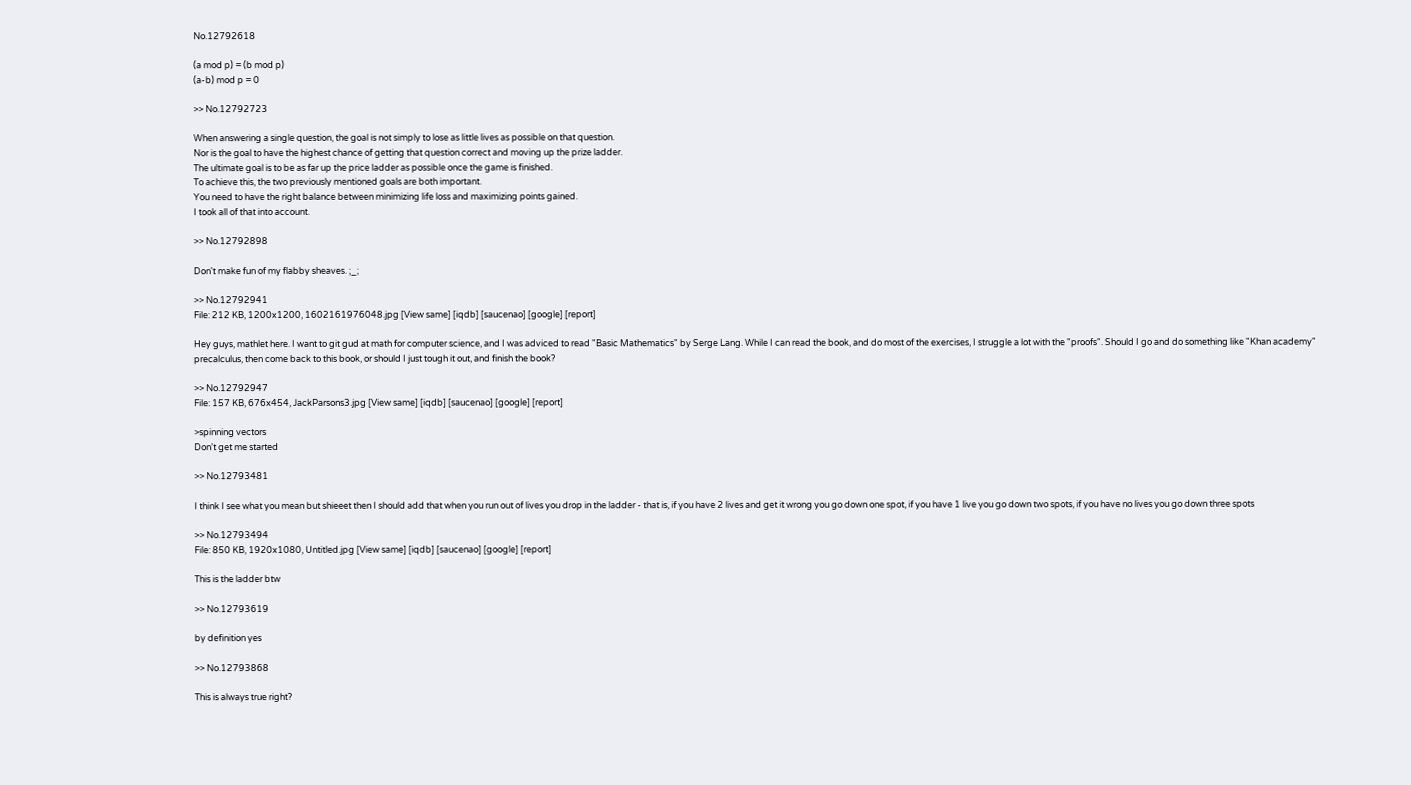No.12792618

(a mod p) = (b mod p)
(a-b) mod p = 0

>> No.12792723

When answering a single question, the goal is not simply to lose as little lives as possible on that question.
Nor is the goal to have the highest chance of getting that question correct and moving up the prize ladder.
The ultimate goal is to be as far up the price ladder as possible once the game is finished.
To achieve this, the two previously mentioned goals are both important.
You need to have the right balance between minimizing life loss and maximizing points gained.
I took all of that into account.

>> No.12792898

Don't make fun of my flabby sheaves. ;_;

>> No.12792941
File: 212 KB, 1200x1200, 1602161976048.jpg [View same] [iqdb] [saucenao] [google] [report]

Hey guys, mathlet here. I want to git gud at math for computer science, and I was adviced to read "Basic Mathematics" by Serge Lang. While I can read the book, and do most of the exercises, I struggle a lot with the "proofs". Should I go and do something like "Khan academy" precalculus, then come back to this book, or should I just tough it out, and finish the book?

>> No.12792947
File: 157 KB, 676x454, JackParsons3.jpg [View same] [iqdb] [saucenao] [google] [report]

>spinning vectors
Don't get me started

>> No.12793481

I think I see what you mean but shieeet then I should add that when you run out of lives you drop in the ladder - that is, if you have 2 lives and get it wrong you go down one spot, if you have 1 live you go down two spots, if you have no lives you go down three spots

>> No.12793494
File: 850 KB, 1920x1080, Untitled.jpg [View same] [iqdb] [saucenao] [google] [report]

This is the ladder btw

>> No.12793619

by definition yes

>> No.12793868

This is always true right?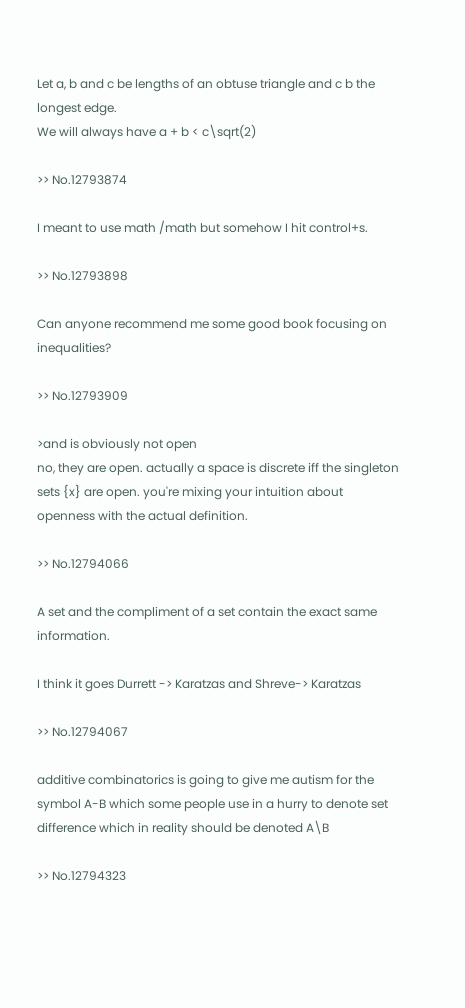Let a, b and c be lengths of an obtuse triangle and c b the longest edge.
We will always have a + b < c\sqrt(2)

>> No.12793874

I meant to use math /math but somehow I hit control+s.

>> No.12793898

Can anyone recommend me some good book focusing on inequalities?

>> No.12793909

>and is obviously not open
no, they are open. actually a space is discrete iff the singleton sets {x} are open. you're mixing your intuition about openness with the actual definition.

>> No.12794066

A set and the compliment of a set contain the exact same information.

I think it goes Durrett -> Karatzas and Shreve-> Karatzas

>> No.12794067

additive combinatorics is going to give me autism for the symbol A-B which some people use in a hurry to denote set difference which in reality should be denoted A\B

>> No.12794323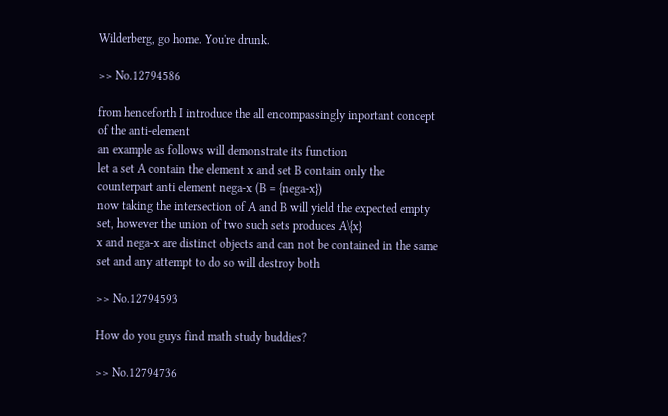Wilderberg, go home. You're drunk.

>> No.12794586

from henceforth I introduce the all encompassingly inportant concept of the anti-element
an example as follows will demonstrate its function
let a set A contain the element x and set B contain only the counterpart anti element nega-x (B = {nega-x})
now taking the intersection of A and B will yield the expected empty set, however the union of two such sets produces A\{x}
x and nega-x are distinct objects and can not be contained in the same set and any attempt to do so will destroy both

>> No.12794593

How do you guys find math study buddies?

>> No.12794736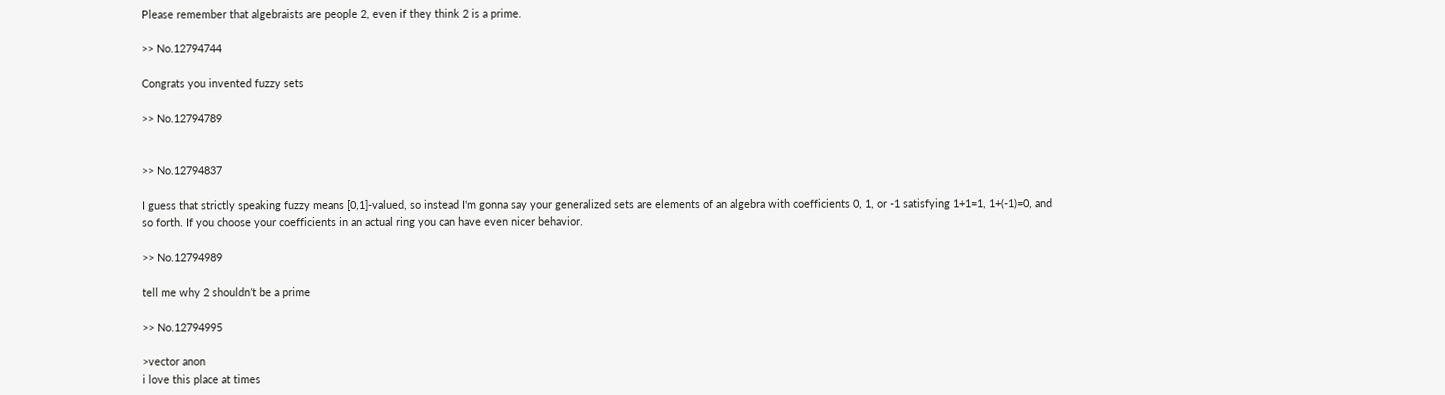Please remember that algebraists are people 2, even if they think 2 is a prime.

>> No.12794744

Congrats you invented fuzzy sets

>> No.12794789


>> No.12794837

I guess that strictly speaking fuzzy means [0,1]-valued, so instead I'm gonna say your generalized sets are elements of an algebra with coefficients 0, 1, or -1 satisfying 1+1=1, 1+(-1)=0, and so forth. If you choose your coefficients in an actual ring you can have even nicer behavior.

>> No.12794989

tell me why 2 shouldn’t be a prime

>> No.12794995

>vector anon
i love this place at times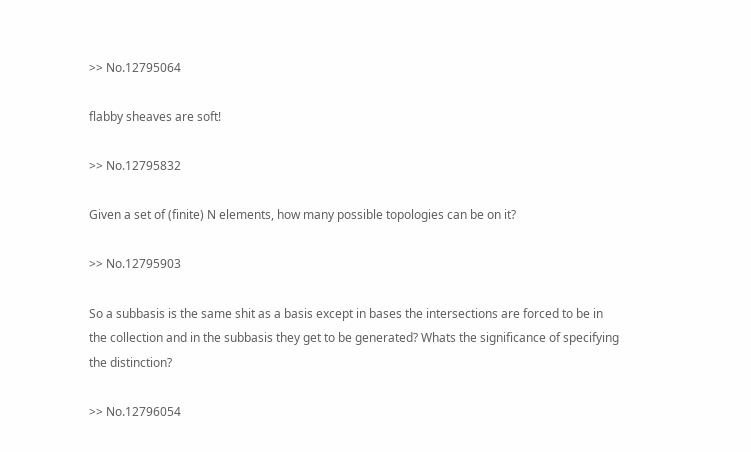>> No.12795064

flabby sheaves are soft!

>> No.12795832

Given a set of (finite) N elements, how many possible topologies can be on it?

>> No.12795903

So a subbasis is the same shit as a basis except in bases the intersections are forced to be in the collection and in the subbasis they get to be generated? Whats the significance of specifying the distinction?

>> No.12796054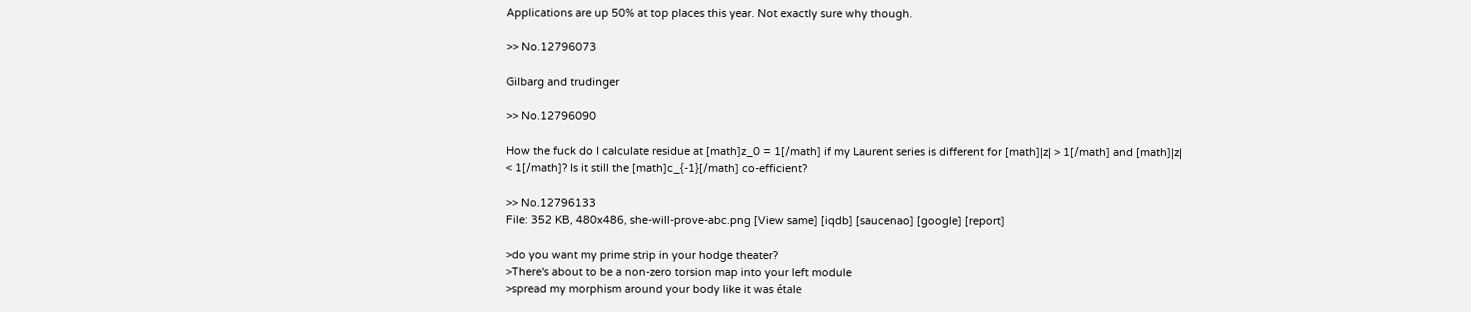Applications are up 50% at top places this year. Not exactly sure why though.

>> No.12796073

Gilbarg and trudinger

>> No.12796090

How the fuck do I calculate residue at [math]z_0 = 1[/math] if my Laurent series is different for [math]|z| > 1[/math] and [math]|z| < 1[/math]? Is it still the [math]c_{-1}[/math] co-efficient?

>> No.12796133
File: 352 KB, 480x486, she-will-prove-abc.png [View same] [iqdb] [saucenao] [google] [report]

>do you want my prime strip in your hodge theater?
>There's about to be a non-zero torsion map into your left module
>spread my morphism around your body like it was étale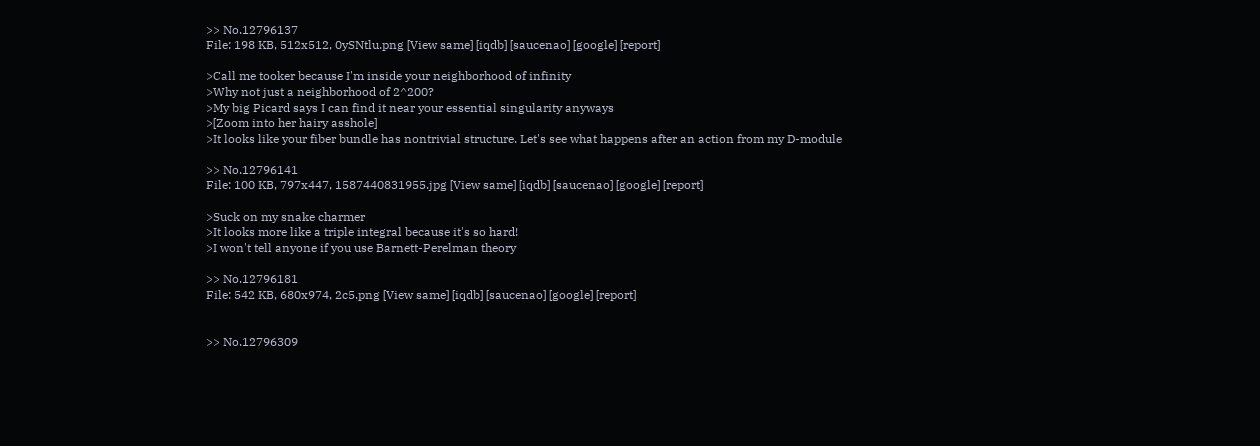>> No.12796137
File: 198 KB, 512x512, 0ySNtlu.png [View same] [iqdb] [saucenao] [google] [report]

>Call me tooker because I'm inside your neighborhood of infinity
>Why not just a neighborhood of 2^200?
>My big Picard says I can find it near your essential singularity anyways
>[Zoom into her hairy asshole]
>It looks like your fiber bundle has nontrivial structure. Let's see what happens after an action from my D-module

>> No.12796141
File: 100 KB, 797x447, 1587440831955.jpg [View same] [iqdb] [saucenao] [google] [report]

>Suck on my snake charmer
>It looks more like a triple integral because it's so hard!
>I won't tell anyone if you use Barnett-Perelman theory

>> No.12796181
File: 542 KB, 680x974, 2c5.png [View same] [iqdb] [saucenao] [google] [report]


>> No.12796309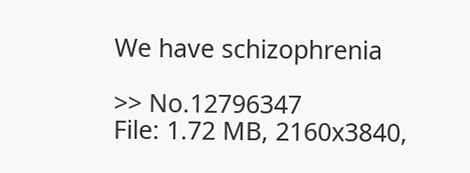We have schizophrenia

>> No.12796347
File: 1.72 MB, 2160x3840,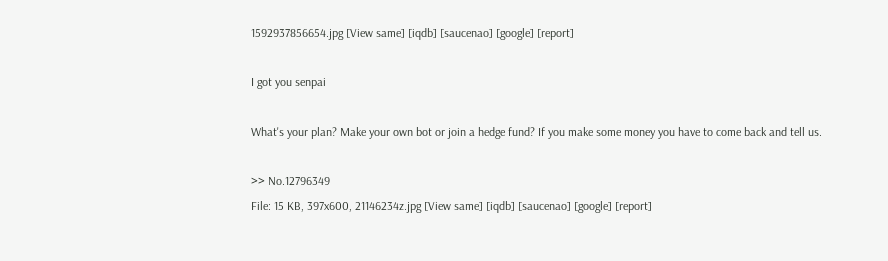1592937856654.jpg [View same] [iqdb] [saucenao] [google] [report]

I got you senpai

What's your plan? Make your own bot or join a hedge fund? If you make some money you have to come back and tell us.

>> No.12796349
File: 15 KB, 397x600, 21146234z.jpg [View same] [iqdb] [saucenao] [google] [report]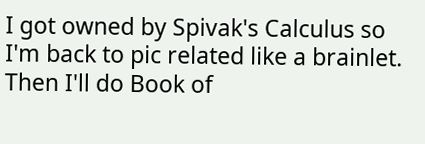I got owned by Spivak's Calculus so I'm back to pic related like a brainlet. Then I'll do Book of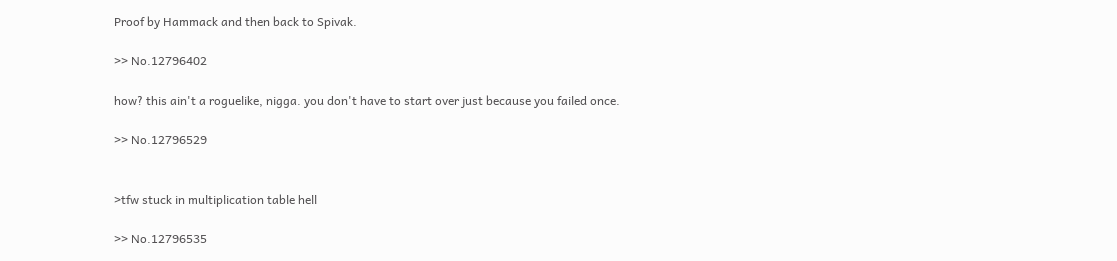Proof by Hammack and then back to Spivak.

>> No.12796402

how? this ain't a roguelike, nigga. you don't have to start over just because you failed once.

>> No.12796529


>tfw stuck in multiplication table hell

>> No.12796535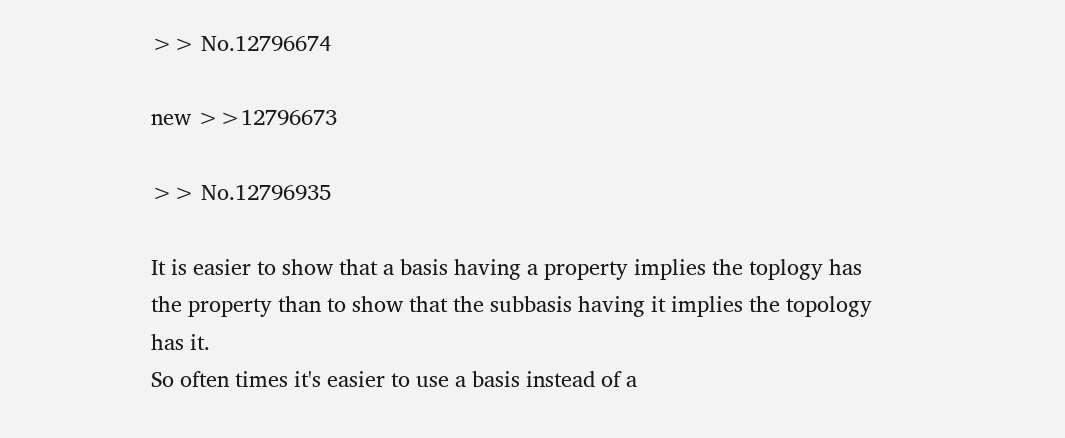>> No.12796674

new >>12796673

>> No.12796935

It is easier to show that a basis having a property implies the toplogy has the property than to show that the subbasis having it implies the topology has it.
So often times it's easier to use a basis instead of a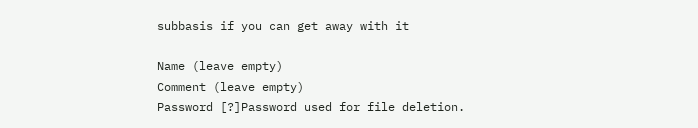subbasis if you can get away with it

Name (leave empty)
Comment (leave empty)
Password [?]Password used for file deletion.